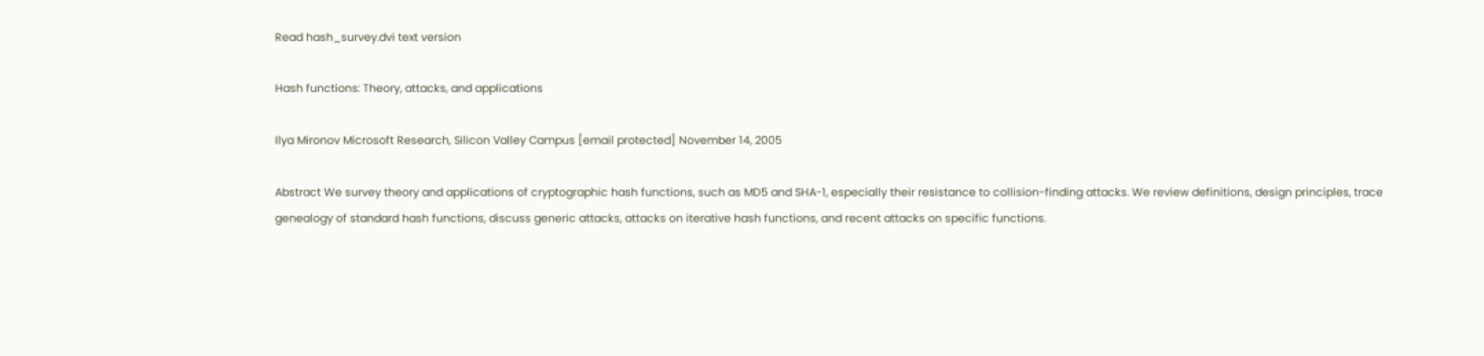Read hash_survey.dvi text version

Hash functions: Theory, attacks, and applications

Ilya Mironov Microsoft Research, Silicon Valley Campus [email protected] November 14, 2005

Abstract We survey theory and applications of cryptographic hash functions, such as MD5 and SHA-1, especially their resistance to collision-finding attacks. We review definitions, design principles, trace genealogy of standard hash functions, discuss generic attacks, attacks on iterative hash functions, and recent attacks on specific functions.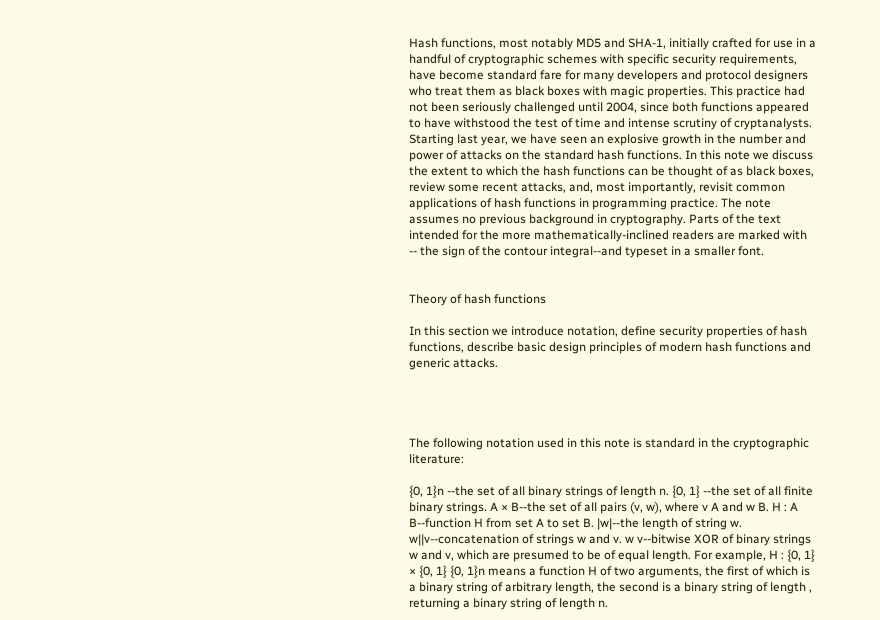Hash functions, most notably MD5 and SHA-1, initially crafted for use in a handful of cryptographic schemes with specific security requirements, have become standard fare for many developers and protocol designers who treat them as black boxes with magic properties. This practice had not been seriously challenged until 2004, since both functions appeared to have withstood the test of time and intense scrutiny of cryptanalysts. Starting last year, we have seen an explosive growth in the number and power of attacks on the standard hash functions. In this note we discuss the extent to which the hash functions can be thought of as black boxes, review some recent attacks, and, most importantly, revisit common applications of hash functions in programming practice. The note assumes no previous background in cryptography. Parts of the text intended for the more mathematically-inclined readers are marked with -- the sign of the contour integral--and typeset in a smaller font.


Theory of hash functions

In this section we introduce notation, define security properties of hash functions, describe basic design principles of modern hash functions and generic attacks.




The following notation used in this note is standard in the cryptographic literature:

{0, 1}n --the set of all binary strings of length n. {0, 1} --the set of all finite binary strings. A × B--the set of all pairs (v, w), where v A and w B. H : A B--function H from set A to set B. |w|--the length of string w. w||v--concatenation of strings w and v. w v--bitwise XOR of binary strings w and v, which are presumed to be of equal length. For example, H : {0, 1} × {0, 1} {0, 1}n means a function H of two arguments, the first of which is a binary string of arbitrary length, the second is a binary string of length , returning a binary string of length n.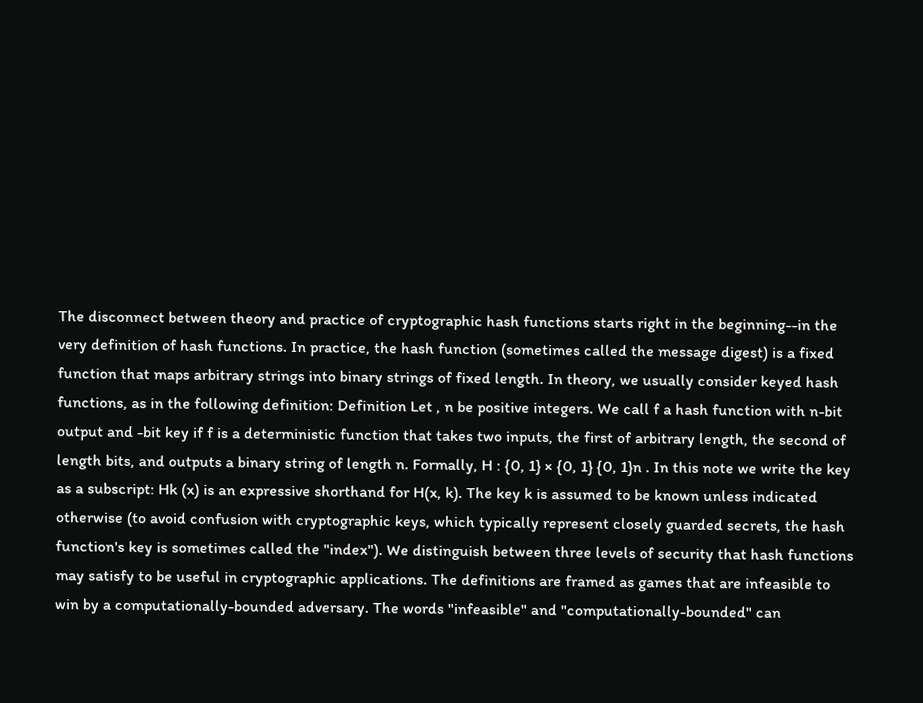The disconnect between theory and practice of cryptographic hash functions starts right in the beginning--in the very definition of hash functions. In practice, the hash function (sometimes called the message digest) is a fixed function that maps arbitrary strings into binary strings of fixed length. In theory, we usually consider keyed hash functions, as in the following definition: Definition Let , n be positive integers. We call f a hash function with n-bit output and -bit key if f is a deterministic function that takes two inputs, the first of arbitrary length, the second of length bits, and outputs a binary string of length n. Formally, H : {0, 1} × {0, 1} {0, 1}n . In this note we write the key as a subscript: Hk (x) is an expressive shorthand for H(x, k). The key k is assumed to be known unless indicated otherwise (to avoid confusion with cryptographic keys, which typically represent closely guarded secrets, the hash function's key is sometimes called the "index"). We distinguish between three levels of security that hash functions may satisfy to be useful in cryptographic applications. The definitions are framed as games that are infeasible to win by a computationally-bounded adversary. The words "infeasible" and "computationally-bounded" can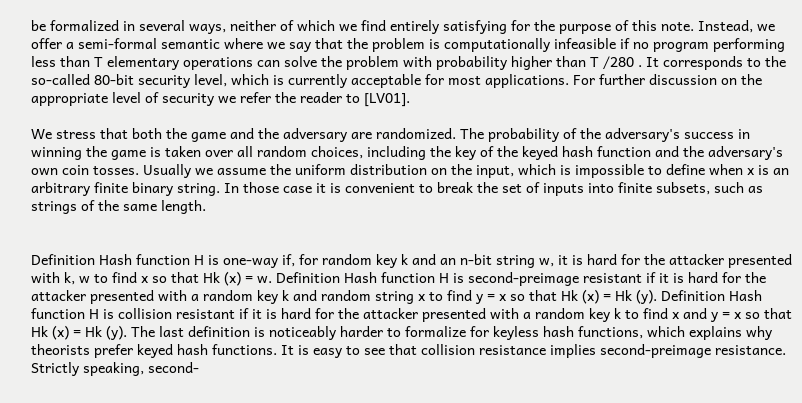be formalized in several ways, neither of which we find entirely satisfying for the purpose of this note. Instead, we offer a semi-formal semantic where we say that the problem is computationally infeasible if no program performing less than T elementary operations can solve the problem with probability higher than T /280 . It corresponds to the so-called 80-bit security level, which is currently acceptable for most applications. For further discussion on the appropriate level of security we refer the reader to [LV01].

We stress that both the game and the adversary are randomized. The probability of the adversary's success in winning the game is taken over all random choices, including the key of the keyed hash function and the adversary's own coin tosses. Usually we assume the uniform distribution on the input, which is impossible to define when x is an arbitrary finite binary string. In those case it is convenient to break the set of inputs into finite subsets, such as strings of the same length.


Definition Hash function H is one-way if, for random key k and an n-bit string w, it is hard for the attacker presented with k, w to find x so that Hk (x) = w. Definition Hash function H is second-preimage resistant if it is hard for the attacker presented with a random key k and random string x to find y = x so that Hk (x) = Hk (y). Definition Hash function H is collision resistant if it is hard for the attacker presented with a random key k to find x and y = x so that Hk (x) = Hk (y). The last definition is noticeably harder to formalize for keyless hash functions, which explains why theorists prefer keyed hash functions. It is easy to see that collision resistance implies second-preimage resistance. Strictly speaking, second-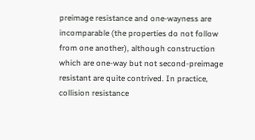preimage resistance and one-wayness are incomparable (the properties do not follow from one another), although construction which are one-way but not second-preimage resistant are quite contrived. In practice, collision resistance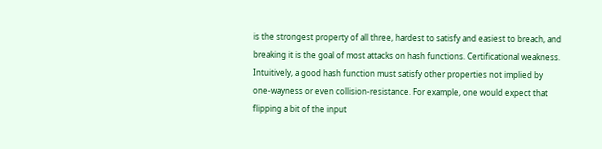is the strongest property of all three, hardest to satisfy and easiest to breach, and breaking it is the goal of most attacks on hash functions. Certificational weakness. Intuitively, a good hash function must satisfy other properties not implied by one-wayness or even collision-resistance. For example, one would expect that flipping a bit of the input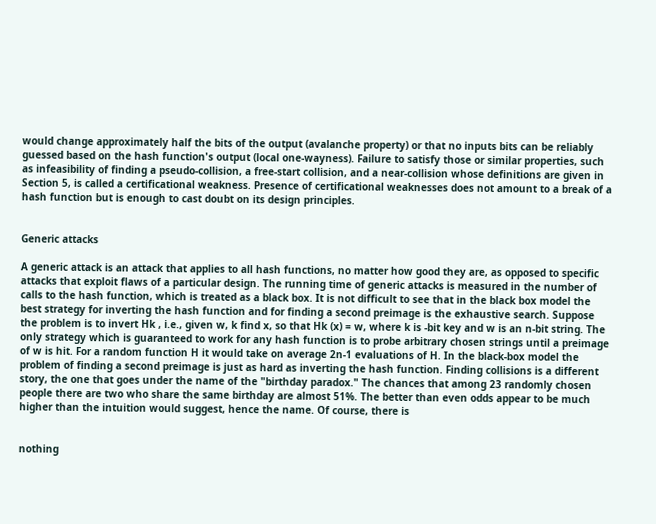would change approximately half the bits of the output (avalanche property) or that no inputs bits can be reliably guessed based on the hash function's output (local one-wayness). Failure to satisfy those or similar properties, such as infeasibility of finding a pseudo-collision, a free-start collision, and a near-collision whose definitions are given in Section 5, is called a certificational weakness. Presence of certificational weaknesses does not amount to a break of a hash function but is enough to cast doubt on its design principles.


Generic attacks

A generic attack is an attack that applies to all hash functions, no matter how good they are, as opposed to specific attacks that exploit flaws of a particular design. The running time of generic attacks is measured in the number of calls to the hash function, which is treated as a black box. It is not difficult to see that in the black box model the best strategy for inverting the hash function and for finding a second preimage is the exhaustive search. Suppose the problem is to invert Hk , i.e., given w, k find x, so that Hk (x) = w, where k is -bit key and w is an n-bit string. The only strategy which is guaranteed to work for any hash function is to probe arbitrary chosen strings until a preimage of w is hit. For a random function H it would take on average 2n-1 evaluations of H. In the black-box model the problem of finding a second preimage is just as hard as inverting the hash function. Finding collisions is a different story, the one that goes under the name of the "birthday paradox." The chances that among 23 randomly chosen people there are two who share the same birthday are almost 51%. The better than even odds appear to be much higher than the intuition would suggest, hence the name. Of course, there is


nothing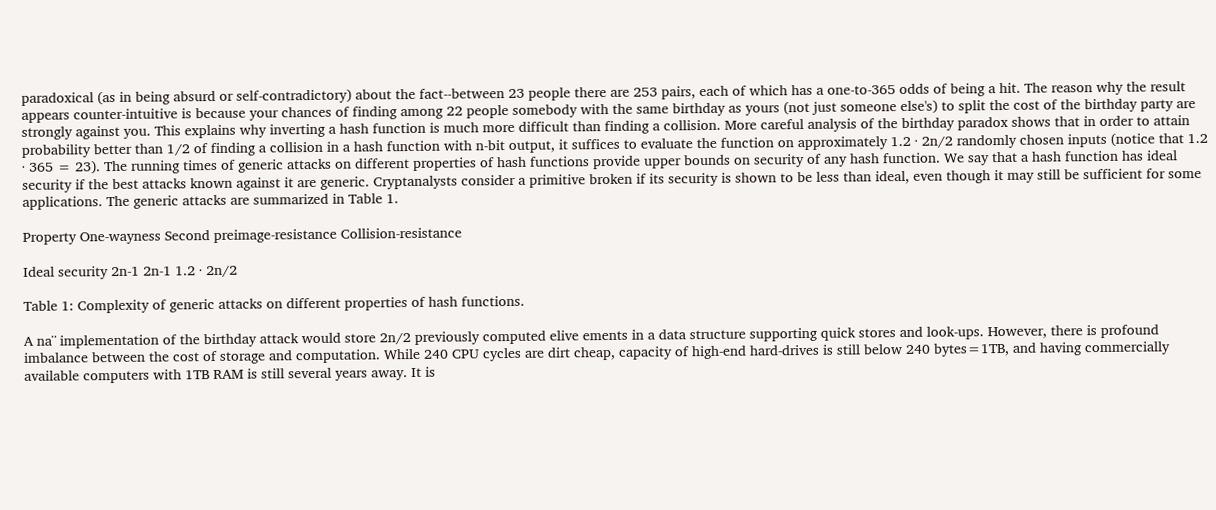paradoxical (as in being absurd or self-contradictory) about the fact--between 23 people there are 253 pairs, each of which has a one-to-365 odds of being a hit. The reason why the result appears counter-intuitive is because your chances of finding among 22 people somebody with the same birthday as yours (not just someone else's) to split the cost of the birthday party are strongly against you. This explains why inverting a hash function is much more difficult than finding a collision. More careful analysis of the birthday paradox shows that in order to attain probability better than 1/2 of finding a collision in a hash function with n-bit output, it suffices to evaluate the function on approximately 1.2 · 2n/2 randomly chosen inputs (notice that 1.2 · 365 = 23). The running times of generic attacks on different properties of hash functions provide upper bounds on security of any hash function. We say that a hash function has ideal security if the best attacks known against it are generic. Cryptanalysts consider a primitive broken if its security is shown to be less than ideal, even though it may still be sufficient for some applications. The generic attacks are summarized in Table 1.

Property One-wayness Second preimage-resistance Collision-resistance

Ideal security 2n-1 2n-1 1.2 · 2n/2

Table 1: Complexity of generic attacks on different properties of hash functions.

A na¨ implementation of the birthday attack would store 2n/2 previously computed elive ements in a data structure supporting quick stores and look-ups. However, there is profound imbalance between the cost of storage and computation. While 240 CPU cycles are dirt cheap, capacity of high-end hard-drives is still below 240 bytes=1TB, and having commercially available computers with 1TB RAM is still several years away. It is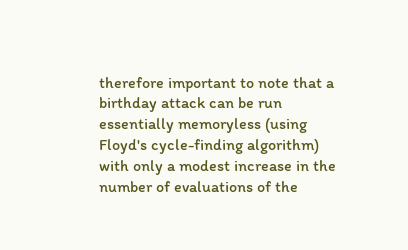therefore important to note that a birthday attack can be run essentially memoryless (using Floyd's cycle-finding algorithm) with only a modest increase in the number of evaluations of the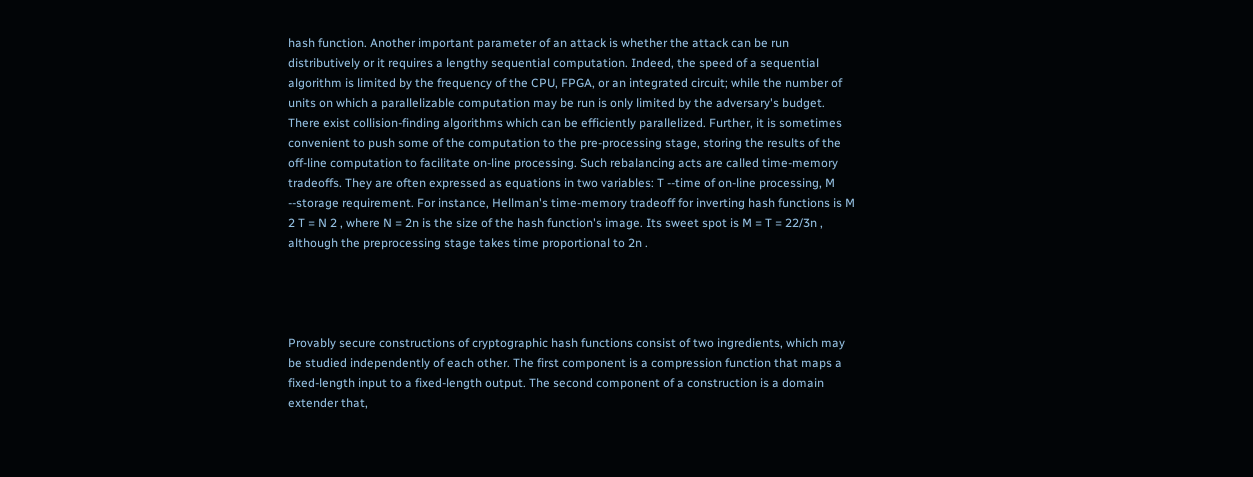hash function. Another important parameter of an attack is whether the attack can be run distributively or it requires a lengthy sequential computation. Indeed, the speed of a sequential algorithm is limited by the frequency of the CPU, FPGA, or an integrated circuit; while the number of units on which a parallelizable computation may be run is only limited by the adversary's budget. There exist collision-finding algorithms which can be efficiently parallelized. Further, it is sometimes convenient to push some of the computation to the pre-processing stage, storing the results of the off-line computation to facilitate on-line processing. Such rebalancing acts are called time-memory tradeoffs. They are often expressed as equations in two variables: T --time of on-line processing, M --storage requirement. For instance, Hellman's time-memory tradeoff for inverting hash functions is M 2 T = N 2 , where N = 2n is the size of the hash function's image. Its sweet spot is M = T = 22/3n , although the preprocessing stage takes time proportional to 2n .




Provably secure constructions of cryptographic hash functions consist of two ingredients, which may be studied independently of each other. The first component is a compression function that maps a fixed-length input to a fixed-length output. The second component of a construction is a domain extender that,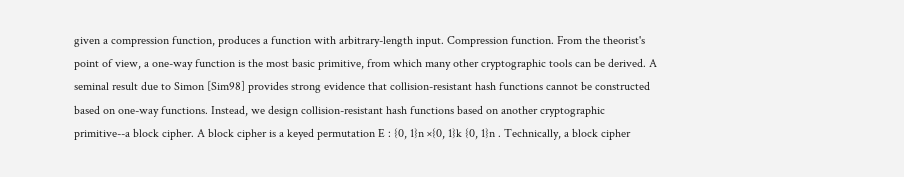given a compression function, produces a function with arbitrary-length input. Compression function. From the theorist's point of view, a one-way function is the most basic primitive, from which many other cryptographic tools can be derived. A seminal result due to Simon [Sim98] provides strong evidence that collision-resistant hash functions cannot be constructed based on one-way functions. Instead, we design collision-resistant hash functions based on another cryptographic primitive--a block cipher. A block cipher is a keyed permutation E : {0, 1}n ×{0, 1}k {0, 1}n . Technically, a block cipher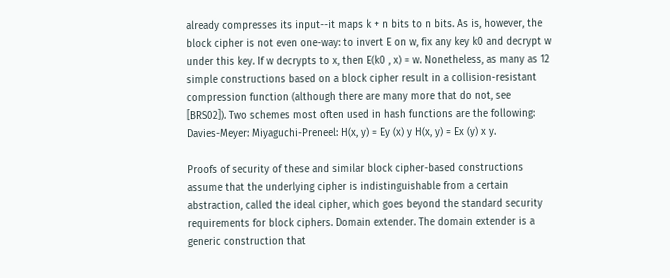already compresses its input--it maps k + n bits to n bits. As is, however, the block cipher is not even one-way: to invert E on w, fix any key k0 and decrypt w under this key. If w decrypts to x, then E(k0 , x) = w. Nonetheless, as many as 12 simple constructions based on a block cipher result in a collision-resistant compression function (although there are many more that do not, see [BRS02]). Two schemes most often used in hash functions are the following: Davies-Meyer: Miyaguchi-Preneel: H(x, y) = Ey (x) y H(x, y) = Ex (y) x y.

Proofs of security of these and similar block cipher-based constructions assume that the underlying cipher is indistinguishable from a certain abstraction, called the ideal cipher, which goes beyond the standard security requirements for block ciphers. Domain extender. The domain extender is a generic construction that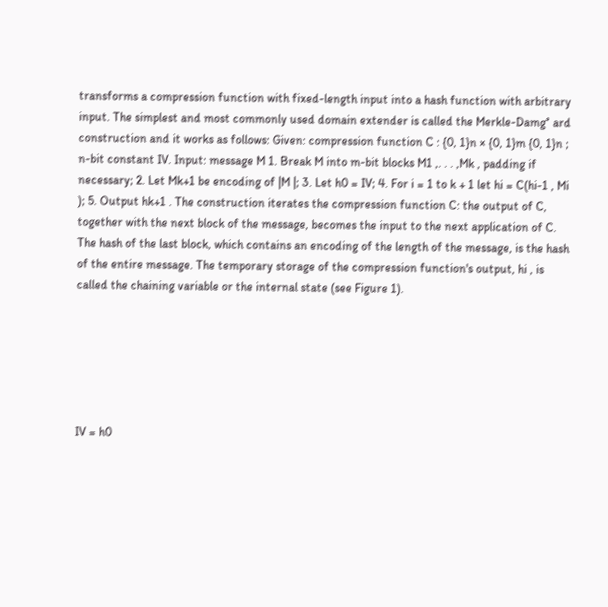transforms a compression function with fixed-length input into a hash function with arbitrary input. The simplest and most commonly used domain extender is called the Merkle-Damg° ard construction and it works as follows: Given: compression function C : {0, 1}n × {0, 1}m {0, 1}n ; n-bit constant IV. Input: message M 1. Break M into m-bit blocks M1 ,. . . ,Mk , padding if necessary; 2. Let Mk+1 be encoding of |M |; 3. Let h0 = IV; 4. For i = 1 to k + 1 let hi = C(hi-1 , Mi ); 5. Output hk+1 . The construction iterates the compression function C: the output of C, together with the next block of the message, becomes the input to the next application of C. The hash of the last block, which contains an encoding of the length of the message, is the hash of the entire message. The temporary storage of the compression function's output, hi , is called the chaining variable or the internal state (see Figure 1).






IV = h0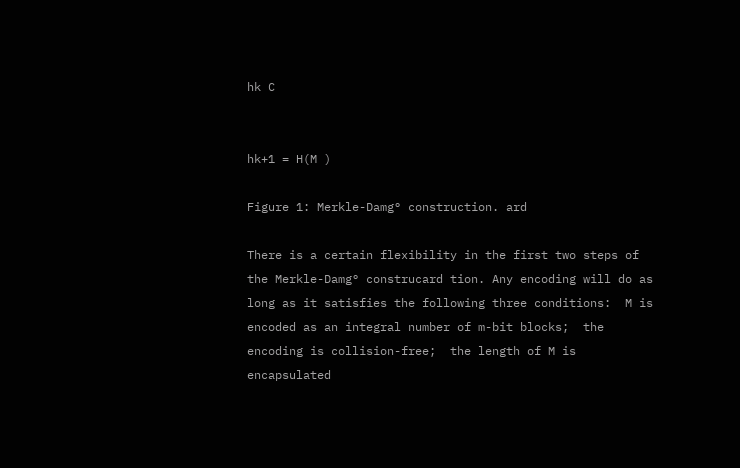hk C


hk+1 = H(M )

Figure 1: Merkle-Damg° construction. ard

There is a certain flexibility in the first two steps of the Merkle-Damg° construcard tion. Any encoding will do as long as it satisfies the following three conditions:  M is encoded as an integral number of m-bit blocks;  the encoding is collision-free;  the length of M is encapsulated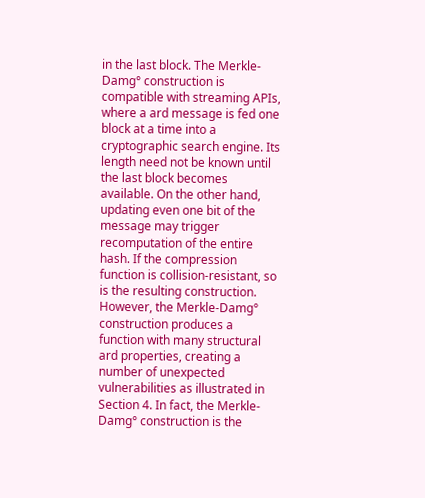in the last block. The Merkle-Damg° construction is compatible with streaming APIs, where a ard message is fed one block at a time into a cryptographic search engine. Its length need not be known until the last block becomes available. On the other hand, updating even one bit of the message may trigger recomputation of the entire hash. If the compression function is collision-resistant, so is the resulting construction. However, the Merkle-Damg° construction produces a function with many structural ard properties, creating a number of unexpected vulnerabilities as illustrated in Section 4. In fact, the Merkle-Damg° construction is the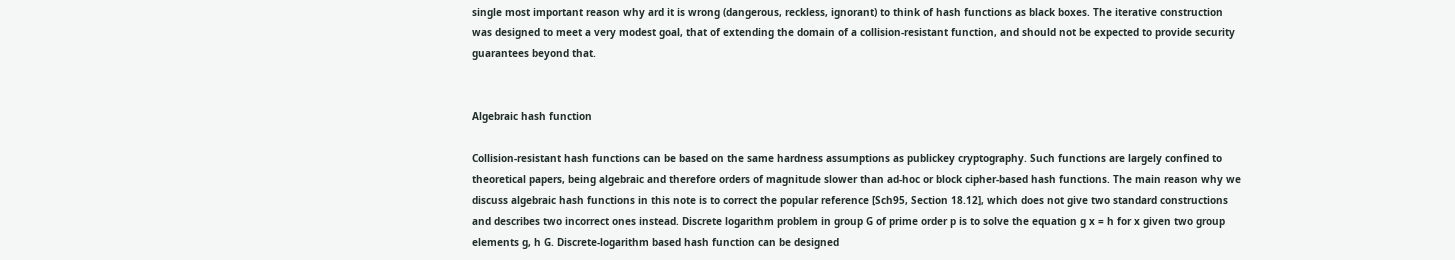single most important reason why ard it is wrong (dangerous, reckless, ignorant) to think of hash functions as black boxes. The iterative construction was designed to meet a very modest goal, that of extending the domain of a collision-resistant function, and should not be expected to provide security guarantees beyond that.


Algebraic hash function

Collision-resistant hash functions can be based on the same hardness assumptions as publickey cryptography. Such functions are largely confined to theoretical papers, being algebraic and therefore orders of magnitude slower than ad-hoc or block cipher-based hash functions. The main reason why we discuss algebraic hash functions in this note is to correct the popular reference [Sch95, Section 18.12], which does not give two standard constructions and describes two incorrect ones instead. Discrete logarithm problem in group G of prime order p is to solve the equation g x = h for x given two group elements g, h G. Discrete-logarithm based hash function can be designed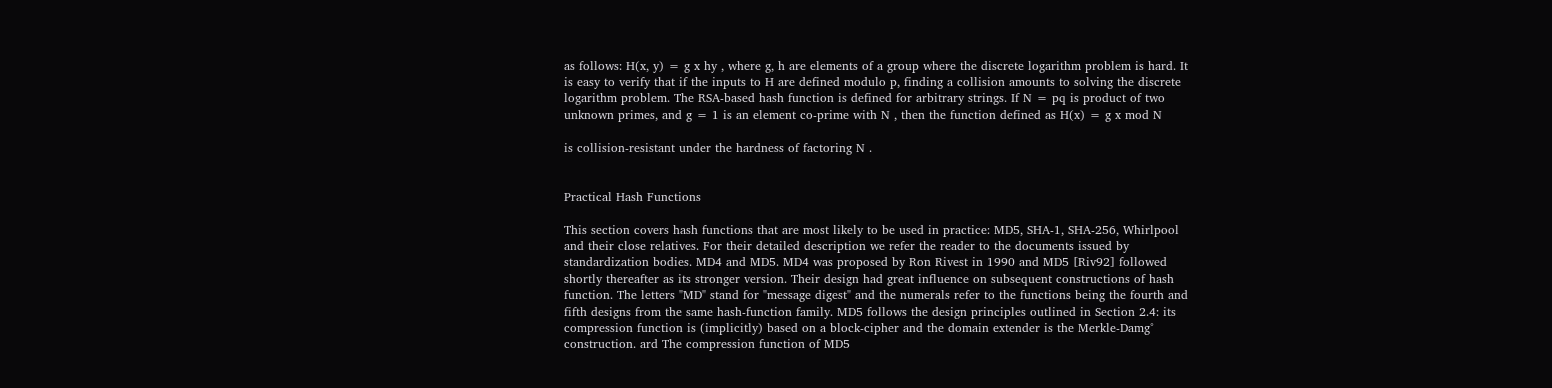as follows: H(x, y) = g x hy , where g, h are elements of a group where the discrete logarithm problem is hard. It is easy to verify that if the inputs to H are defined modulo p, finding a collision amounts to solving the discrete logarithm problem. The RSA-based hash function is defined for arbitrary strings. If N = pq is product of two unknown primes, and g = 1 is an element co-prime with N , then the function defined as H(x) = g x mod N

is collision-resistant under the hardness of factoring N .


Practical Hash Functions

This section covers hash functions that are most likely to be used in practice: MD5, SHA-1, SHA-256, Whirlpool and their close relatives. For their detailed description we refer the reader to the documents issued by standardization bodies. MD4 and MD5. MD4 was proposed by Ron Rivest in 1990 and MD5 [Riv92] followed shortly thereafter as its stronger version. Their design had great influence on subsequent constructions of hash function. The letters "MD" stand for "message digest" and the numerals refer to the functions being the fourth and fifth designs from the same hash-function family. MD5 follows the design principles outlined in Section 2.4: its compression function is (implicitly) based on a block-cipher and the domain extender is the Merkle-Damg° construction. ard The compression function of MD5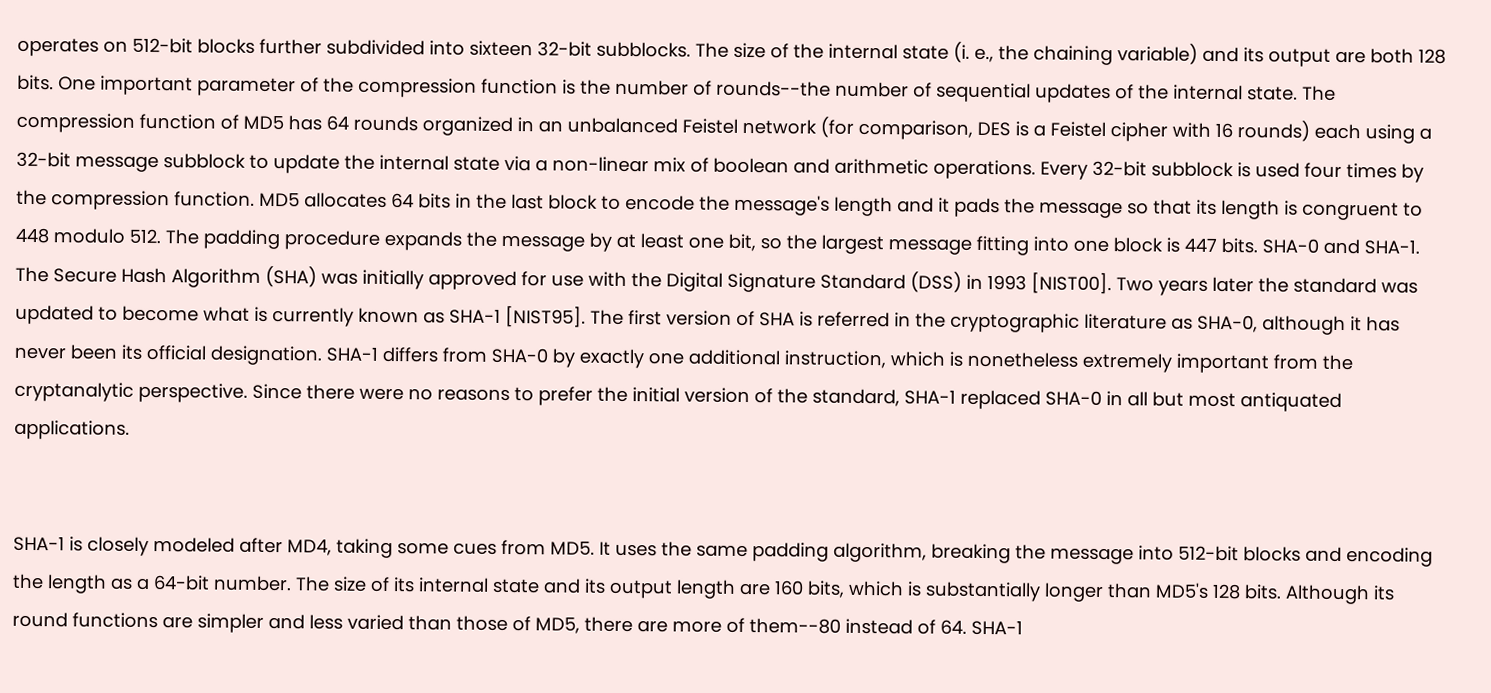operates on 512-bit blocks further subdivided into sixteen 32-bit subblocks. The size of the internal state (i. e., the chaining variable) and its output are both 128 bits. One important parameter of the compression function is the number of rounds--the number of sequential updates of the internal state. The compression function of MD5 has 64 rounds organized in an unbalanced Feistel network (for comparison, DES is a Feistel cipher with 16 rounds) each using a 32-bit message subblock to update the internal state via a non-linear mix of boolean and arithmetic operations. Every 32-bit subblock is used four times by the compression function. MD5 allocates 64 bits in the last block to encode the message's length and it pads the message so that its length is congruent to 448 modulo 512. The padding procedure expands the message by at least one bit, so the largest message fitting into one block is 447 bits. SHA-0 and SHA-1. The Secure Hash Algorithm (SHA) was initially approved for use with the Digital Signature Standard (DSS) in 1993 [NIST00]. Two years later the standard was updated to become what is currently known as SHA-1 [NIST95]. The first version of SHA is referred in the cryptographic literature as SHA-0, although it has never been its official designation. SHA-1 differs from SHA-0 by exactly one additional instruction, which is nonetheless extremely important from the cryptanalytic perspective. Since there were no reasons to prefer the initial version of the standard, SHA-1 replaced SHA-0 in all but most antiquated applications.


SHA-1 is closely modeled after MD4, taking some cues from MD5. It uses the same padding algorithm, breaking the message into 512-bit blocks and encoding the length as a 64-bit number. The size of its internal state and its output length are 160 bits, which is substantially longer than MD5's 128 bits. Although its round functions are simpler and less varied than those of MD5, there are more of them--80 instead of 64. SHA-1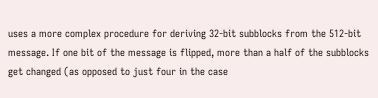uses a more complex procedure for deriving 32-bit subblocks from the 512-bit message. If one bit of the message is flipped, more than a half of the subblocks get changed (as opposed to just four in the case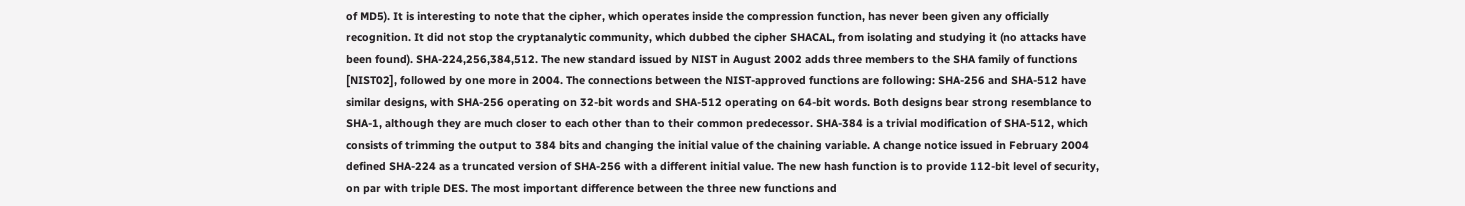of MD5). It is interesting to note that the cipher, which operates inside the compression function, has never been given any officially recognition. It did not stop the cryptanalytic community, which dubbed the cipher SHACAL, from isolating and studying it (no attacks have been found). SHA-224,256,384,512. The new standard issued by NIST in August 2002 adds three members to the SHA family of functions [NIST02], followed by one more in 2004. The connections between the NIST-approved functions are following: SHA-256 and SHA-512 have similar designs, with SHA-256 operating on 32-bit words and SHA-512 operating on 64-bit words. Both designs bear strong resemblance to SHA-1, although they are much closer to each other than to their common predecessor. SHA-384 is a trivial modification of SHA-512, which consists of trimming the output to 384 bits and changing the initial value of the chaining variable. A change notice issued in February 2004 defined SHA-224 as a truncated version of SHA-256 with a different initial value. The new hash function is to provide 112-bit level of security, on par with triple DES. The most important difference between the three new functions and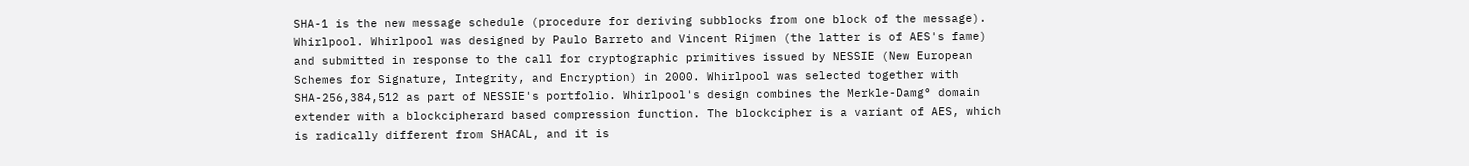SHA-1 is the new message schedule (procedure for deriving subblocks from one block of the message). Whirlpool. Whirlpool was designed by Paulo Barreto and Vincent Rijmen (the latter is of AES's fame) and submitted in response to the call for cryptographic primitives issued by NESSIE (New European Schemes for Signature, Integrity, and Encryption) in 2000. Whirlpool was selected together with SHA-256,384,512 as part of NESSIE's portfolio. Whirlpool's design combines the Merkle-Damg° domain extender with a blockcipherard based compression function. The blockcipher is a variant of AES, which is radically different from SHACAL, and it is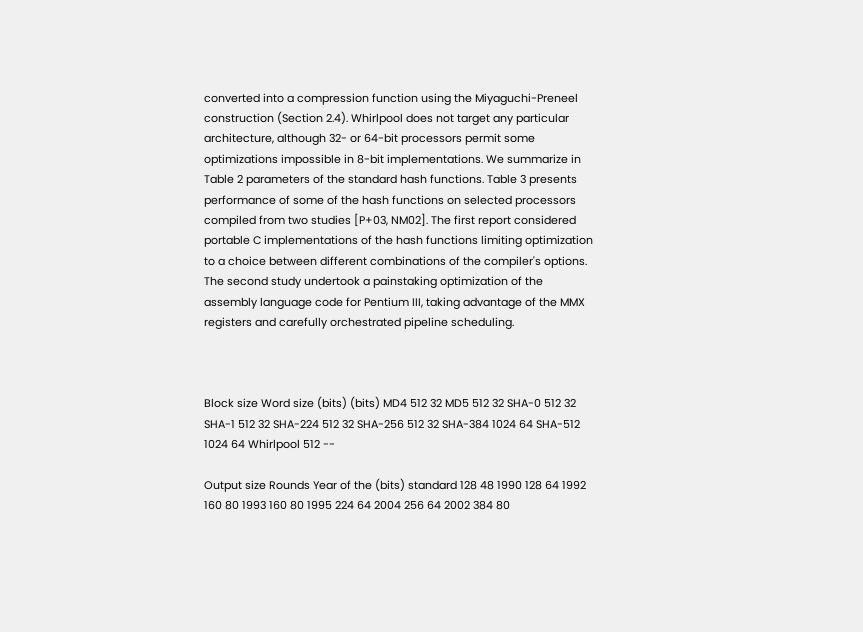converted into a compression function using the Miyaguchi-Preneel construction (Section 2.4). Whirlpool does not target any particular architecture, although 32- or 64-bit processors permit some optimizations impossible in 8-bit implementations. We summarize in Table 2 parameters of the standard hash functions. Table 3 presents performance of some of the hash functions on selected processors compiled from two studies [P+03, NM02]. The first report considered portable C implementations of the hash functions limiting optimization to a choice between different combinations of the compiler's options. The second study undertook a painstaking optimization of the assembly language code for Pentium III, taking advantage of the MMX registers and carefully orchestrated pipeline scheduling.



Block size Word size (bits) (bits) MD4 512 32 MD5 512 32 SHA-0 512 32 SHA-1 512 32 SHA-224 512 32 SHA-256 512 32 SHA-384 1024 64 SHA-512 1024 64 Whirlpool 512 --

Output size Rounds Year of the (bits) standard 128 48 1990 128 64 1992 160 80 1993 160 80 1995 224 64 2004 256 64 2002 384 80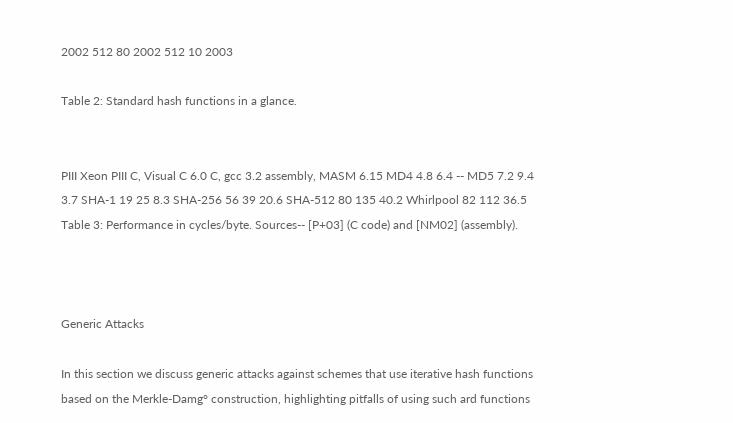2002 512 80 2002 512 10 2003

Table 2: Standard hash functions in a glance.


PIII Xeon PIII C, Visual C 6.0 C, gcc 3.2 assembly, MASM 6.15 MD4 4.8 6.4 -- MD5 7.2 9.4 3.7 SHA-1 19 25 8.3 SHA-256 56 39 20.6 SHA-512 80 135 40.2 Whirlpool 82 112 36.5 Table 3: Performance in cycles/byte. Sources-- [P+03] (C code) and [NM02] (assembly).



Generic Attacks

In this section we discuss generic attacks against schemes that use iterative hash functions based on the Merkle-Damg° construction, highlighting pitfalls of using such ard functions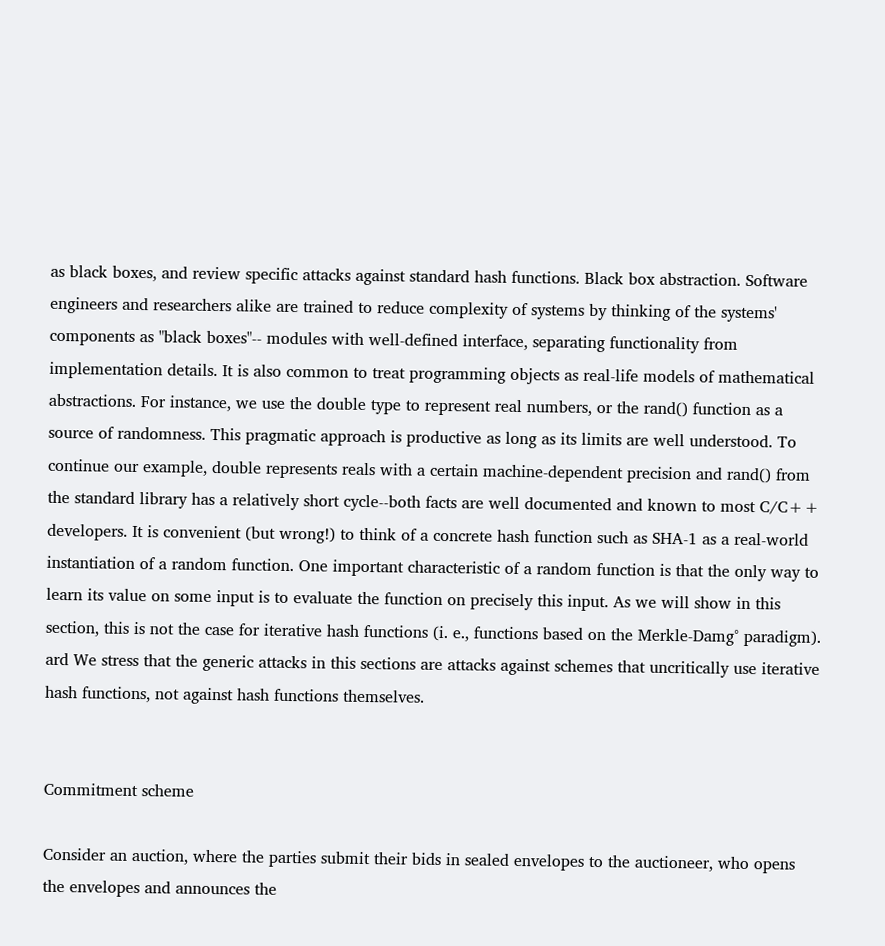as black boxes, and review specific attacks against standard hash functions. Black box abstraction. Software engineers and researchers alike are trained to reduce complexity of systems by thinking of the systems' components as "black boxes"-- modules with well-defined interface, separating functionality from implementation details. It is also common to treat programming objects as real-life models of mathematical abstractions. For instance, we use the double type to represent real numbers, or the rand() function as a source of randomness. This pragmatic approach is productive as long as its limits are well understood. To continue our example, double represents reals with a certain machine-dependent precision and rand() from the standard library has a relatively short cycle--both facts are well documented and known to most C/C++ developers. It is convenient (but wrong!) to think of a concrete hash function such as SHA-1 as a real-world instantiation of a random function. One important characteristic of a random function is that the only way to learn its value on some input is to evaluate the function on precisely this input. As we will show in this section, this is not the case for iterative hash functions (i. e., functions based on the Merkle-Damg° paradigm). ard We stress that the generic attacks in this sections are attacks against schemes that uncritically use iterative hash functions, not against hash functions themselves.


Commitment scheme

Consider an auction, where the parties submit their bids in sealed envelopes to the auctioneer, who opens the envelopes and announces the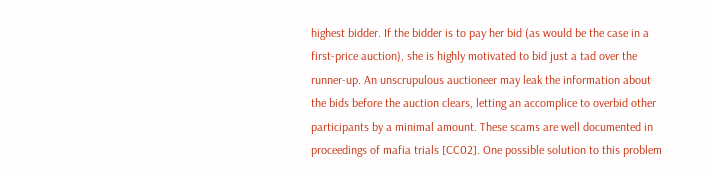highest bidder. If the bidder is to pay her bid (as would be the case in a first-price auction), she is highly motivated to bid just a tad over the runner-up. An unscrupulous auctioneer may leak the information about the bids before the auction clears, letting an accomplice to overbid other participants by a minimal amount. These scams are well documented in proceedings of mafia trials [CC02]. One possible solution to this problem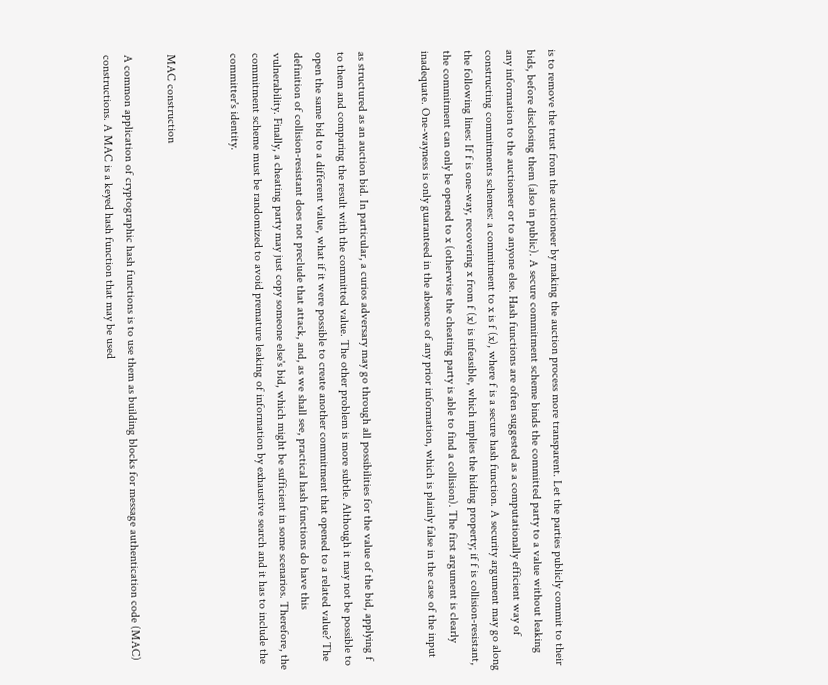is to remove the trust from the auctioneer by making the auction process more transparent. Let the parties publicly commit to their bids, before disclosing them (also in public). A secure commitment scheme binds the committed party to a value without leaking any information to the auctioneer or to anyone else. Hash functions are often suggested as a computationally efficient way of constructing commitments schemes: a commitment to x is f (x), where f is a secure hash function. A security argument may go along the following lines: If f is one-way, recovering x from f (x) is infeasible, which implies the hiding property; if f is collision-resistant, the commitment can only be opened to x (otherwise the cheating party is able to find a collision). The first argument is clearly inadequate. One-wayness is only guaranteed in the absence of any prior information, which is plainly false in the case of the input


as structured as an auction bid. In particular, a curios adversary may go through all possibilities for the value of the bid, applying f to them and comparing the result with the committed value. The other problem is more subtle. Although it may not be possible to open the same bid to a different value, what if it were possible to create another commitment that opened to a related value? The definition of collision-resistant does not preclude that attack, and, as we shall see, practical hash functions do have this vulnerability. Finally, a cheating party may just copy someone else's bid, which might be sufficient in some scenarios. Therefore, the commitment scheme must be randomized to avoid premature leaking of information by exhaustive search and it has to include the committer's identity.


MAC construction

A common application of cryptographic hash functions is to use them as building blocks for message authentication code (MAC) constructions. A MAC is a keyed hash function that may be used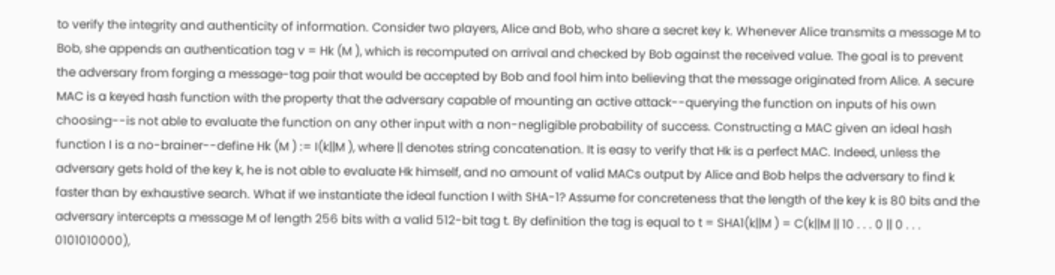to verify the integrity and authenticity of information. Consider two players, Alice and Bob, who share a secret key k. Whenever Alice transmits a message M to Bob, she appends an authentication tag v = Hk (M ), which is recomputed on arrival and checked by Bob against the received value. The goal is to prevent the adversary from forging a message-tag pair that would be accepted by Bob and fool him into believing that the message originated from Alice. A secure MAC is a keyed hash function with the property that the adversary capable of mounting an active attack--querying the function on inputs of his own choosing--is not able to evaluate the function on any other input with a non-negligible probability of success. Constructing a MAC given an ideal hash function I is a no-brainer--define Hk (M ) := I(k||M ), where || denotes string concatenation. It is easy to verify that Hk is a perfect MAC. Indeed, unless the adversary gets hold of the key k, he is not able to evaluate Hk himself, and no amount of valid MACs output by Alice and Bob helps the adversary to find k faster than by exhaustive search. What if we instantiate the ideal function I with SHA-1? Assume for concreteness that the length of the key k is 80 bits and the adversary intercepts a message M of length 256 bits with a valid 512-bit tag t. By definition the tag is equal to t = SHA1(k||M ) = C(k||M || 10 . . . 0 || 0 . . . 0101010000),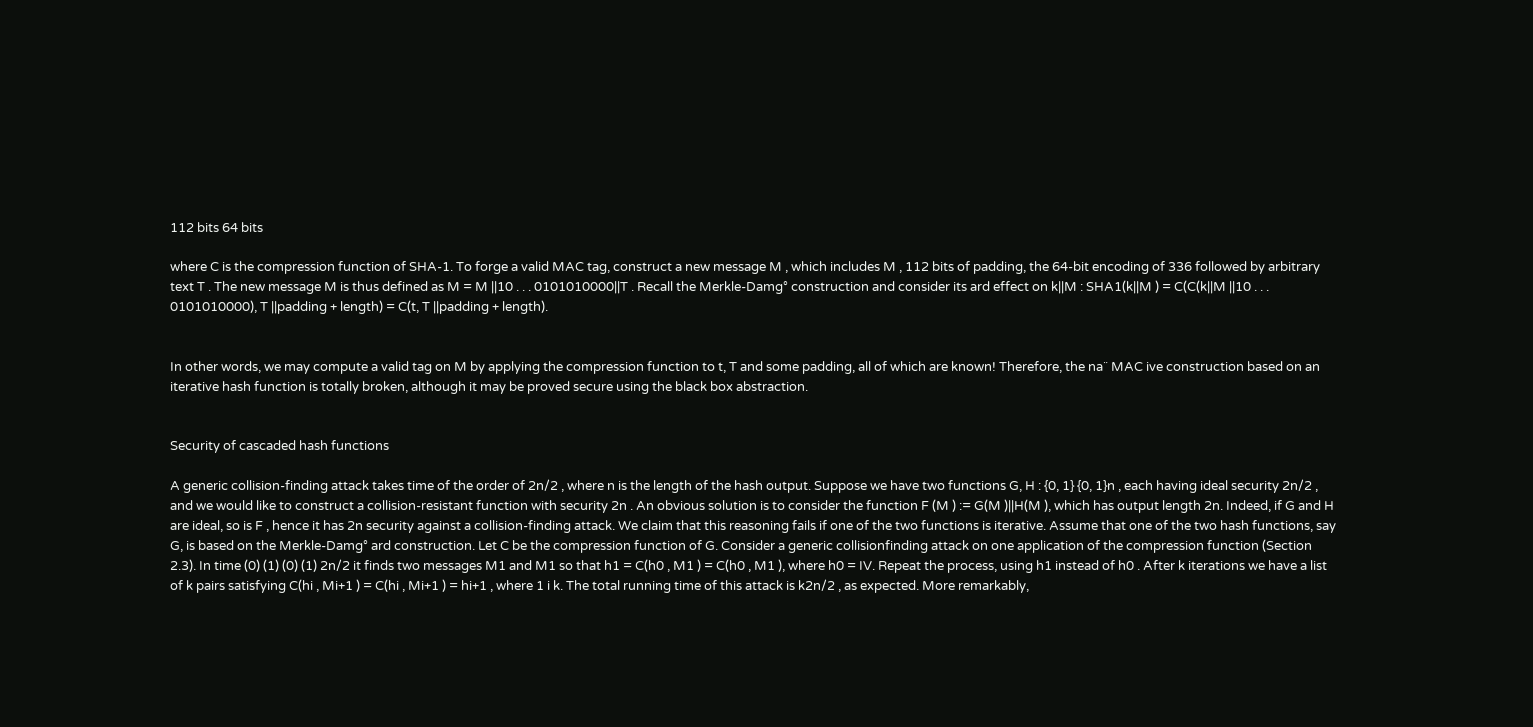112 bits 64 bits

where C is the compression function of SHA-1. To forge a valid MAC tag, construct a new message M , which includes M , 112 bits of padding, the 64-bit encoding of 336 followed by arbitrary text T . The new message M is thus defined as M = M ||10 . . . 0101010000||T . Recall the Merkle-Damg° construction and consider its ard effect on k||M : SHA1(k||M ) = C(C(k||M ||10 . . . 0101010000), T ||padding + length) = C(t, T ||padding + length).


In other words, we may compute a valid tag on M by applying the compression function to t, T and some padding, all of which are known! Therefore, the na¨ MAC ive construction based on an iterative hash function is totally broken, although it may be proved secure using the black box abstraction.


Security of cascaded hash functions

A generic collision-finding attack takes time of the order of 2n/2 , where n is the length of the hash output. Suppose we have two functions G, H : {0, 1} {0, 1}n , each having ideal security 2n/2 , and we would like to construct a collision-resistant function with security 2n . An obvious solution is to consider the function F (M ) := G(M )||H(M ), which has output length 2n. Indeed, if G and H are ideal, so is F , hence it has 2n security against a collision-finding attack. We claim that this reasoning fails if one of the two functions is iterative. Assume that one of the two hash functions, say G, is based on the Merkle-Damg° ard construction. Let C be the compression function of G. Consider a generic collisionfinding attack on one application of the compression function (Section 2.3). In time (0) (1) (0) (1) 2n/2 it finds two messages M1 and M1 so that h1 = C(h0 , M1 ) = C(h0 , M1 ), where h0 = IV. Repeat the process, using h1 instead of h0 . After k iterations we have a list of k pairs satisfying C(hi , Mi+1 ) = C(hi , Mi+1 ) = hi+1 , where 1 i k. The total running time of this attack is k2n/2 , as expected. More remarkably,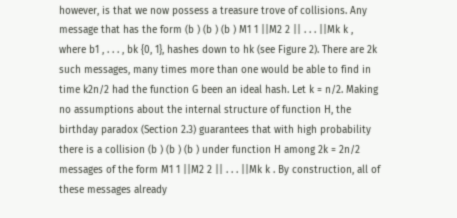however, is that we now possess a treasure trove of collisions. Any message that has the form (b ) (b ) (b ) M1 1 ||M2 2 || . . . ||Mk k , where b1 , . . . , bk {0, 1}, hashes down to hk (see Figure 2). There are 2k such messages, many times more than one would be able to find in time k2n/2 had the function G been an ideal hash. Let k = n/2. Making no assumptions about the internal structure of function H, the birthday paradox (Section 2.3) guarantees that with high probability there is a collision (b ) (b ) (b ) under function H among 2k = 2n/2 messages of the form M1 1 ||M2 2 || . . . ||Mk k . By construction, all of these messages already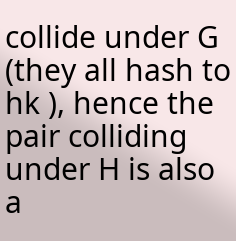collide under G (they all hash to hk ), hence the pair colliding under H is also a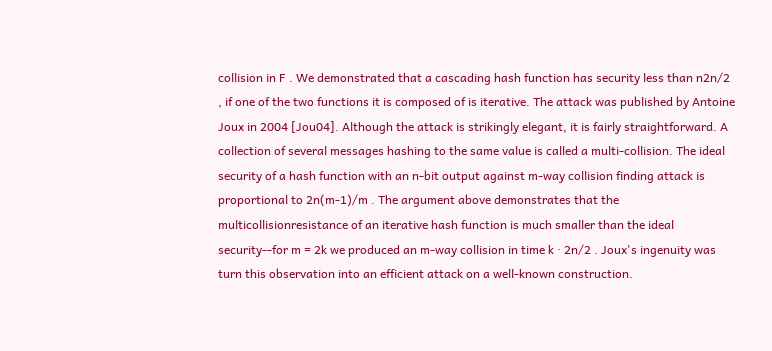collision in F . We demonstrated that a cascading hash function has security less than n2n/2 , if one of the two functions it is composed of is iterative. The attack was published by Antoine Joux in 2004 [Jou04]. Although the attack is strikingly elegant, it is fairly straightforward. A collection of several messages hashing to the same value is called a multi-collision. The ideal security of a hash function with an n-bit output against m-way collision finding attack is proportional to 2n(m-1)/m . The argument above demonstrates that the multicollisionresistance of an iterative hash function is much smaller than the ideal security--for m = 2k we produced an m-way collision in time k · 2n/2 . Joux's ingenuity was turn this observation into an efficient attack on a well-known construction.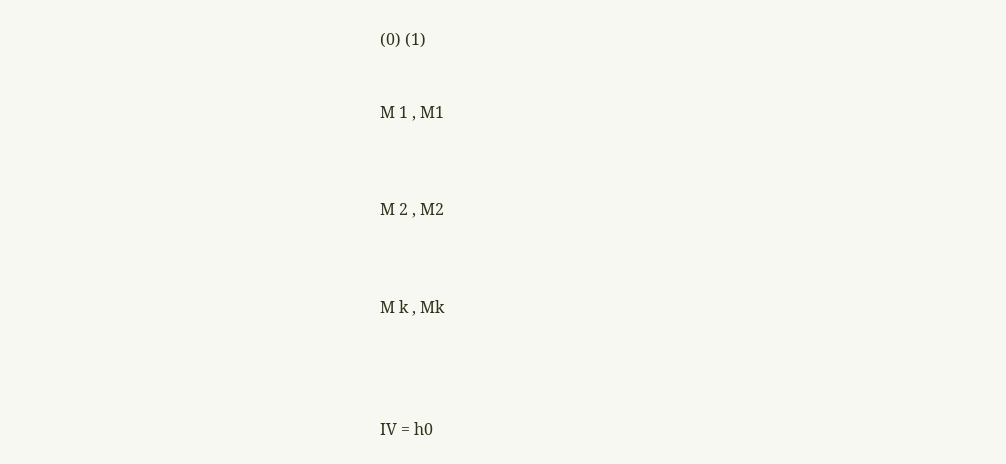(0) (1)


M 1 , M1



M 2 , M2



M k , Mk




IV = h0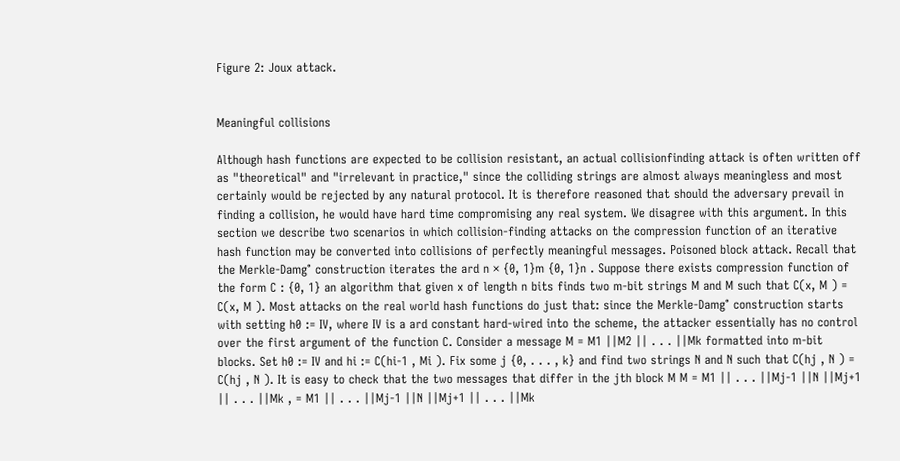Figure 2: Joux attack.


Meaningful collisions

Although hash functions are expected to be collision resistant, an actual collisionfinding attack is often written off as "theoretical" and "irrelevant in practice," since the colliding strings are almost always meaningless and most certainly would be rejected by any natural protocol. It is therefore reasoned that should the adversary prevail in finding a collision, he would have hard time compromising any real system. We disagree with this argument. In this section we describe two scenarios in which collision-finding attacks on the compression function of an iterative hash function may be converted into collisions of perfectly meaningful messages. Poisoned block attack. Recall that the Merkle-Damg° construction iterates the ard n × {0, 1}m {0, 1}n . Suppose there exists compression function of the form C : {0, 1} an algorithm that given x of length n bits finds two m-bit strings M and M such that C(x, M ) = C(x, M ). Most attacks on the real world hash functions do just that: since the Merkle-Damg° construction starts with setting h0 := IV, where IV is a ard constant hard-wired into the scheme, the attacker essentially has no control over the first argument of the function C. Consider a message M = M1 ||M2 || . . . ||Mk formatted into m-bit blocks. Set h0 := IV and hi := C(hi-1 , Mi ). Fix some j {0, . . . , k} and find two strings N and N such that C(hj , N ) = C(hj , N ). It is easy to check that the two messages that differ in the jth block M M = M1 || . . . ||Mj-1 ||N ||Mj+1 || . . . ||Mk , = M1 || . . . ||Mj-1 ||N ||Mj+1 || . . . ||Mk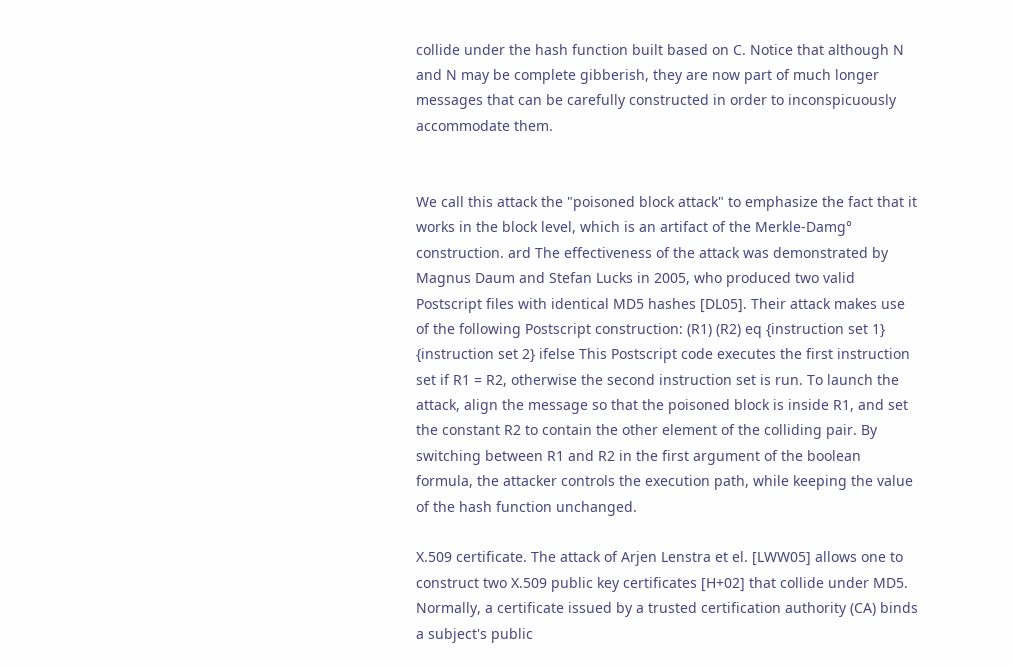collide under the hash function built based on C. Notice that although N and N may be complete gibberish, they are now part of much longer messages that can be carefully constructed in order to inconspicuously accommodate them.


We call this attack the "poisoned block attack" to emphasize the fact that it works in the block level, which is an artifact of the Merkle-Damg° construction. ard The effectiveness of the attack was demonstrated by Magnus Daum and Stefan Lucks in 2005, who produced two valid Postscript files with identical MD5 hashes [DL05]. Their attack makes use of the following Postscript construction: (R1) (R2) eq {instruction set 1} {instruction set 2} ifelse This Postscript code executes the first instruction set if R1 = R2, otherwise the second instruction set is run. To launch the attack, align the message so that the poisoned block is inside R1, and set the constant R2 to contain the other element of the colliding pair. By switching between R1 and R2 in the first argument of the boolean formula, the attacker controls the execution path, while keeping the value of the hash function unchanged.

X.509 certificate. The attack of Arjen Lenstra et el. [LWW05] allows one to construct two X.509 public key certificates [H+02] that collide under MD5. Normally, a certificate issued by a trusted certification authority (CA) binds a subject's public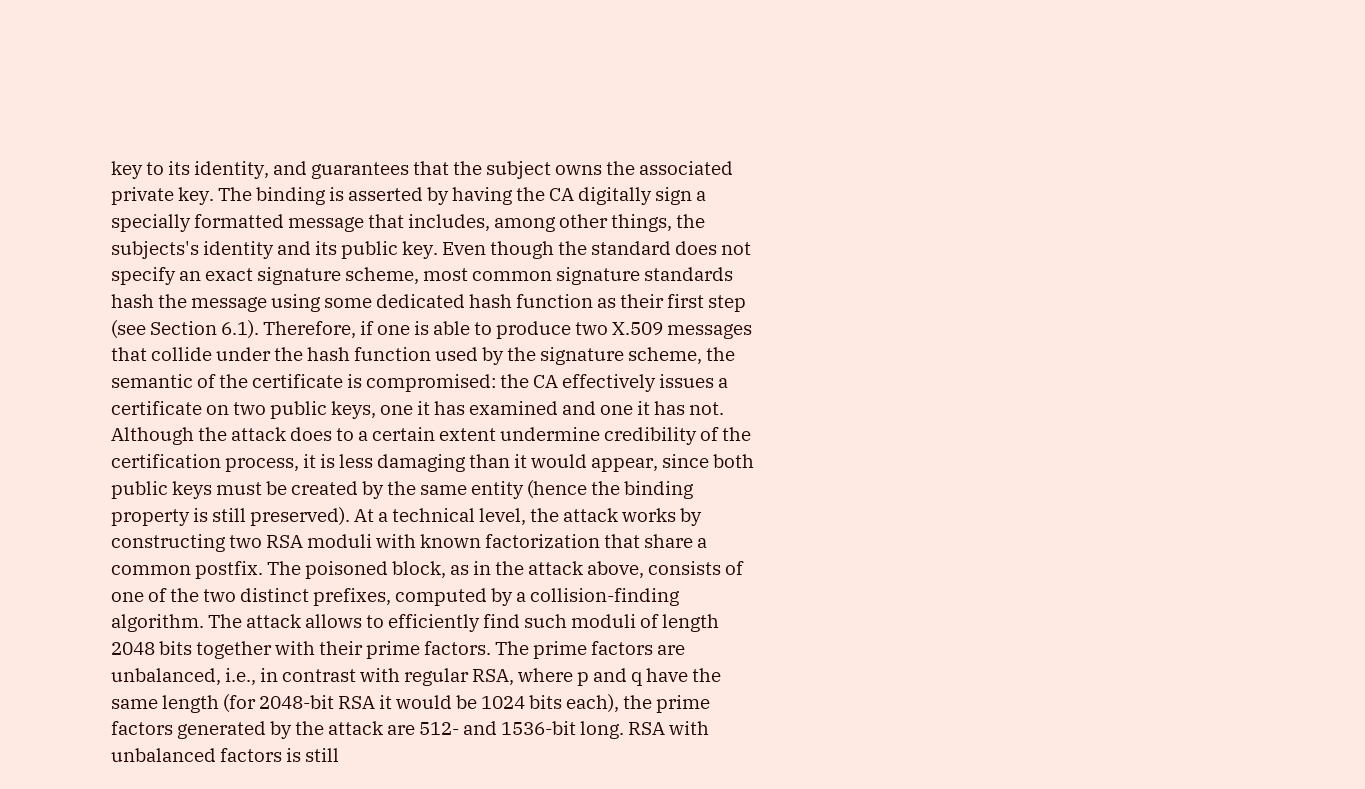key to its identity, and guarantees that the subject owns the associated private key. The binding is asserted by having the CA digitally sign a specially formatted message that includes, among other things, the subjects's identity and its public key. Even though the standard does not specify an exact signature scheme, most common signature standards hash the message using some dedicated hash function as their first step (see Section 6.1). Therefore, if one is able to produce two X.509 messages that collide under the hash function used by the signature scheme, the semantic of the certificate is compromised: the CA effectively issues a certificate on two public keys, one it has examined and one it has not. Although the attack does to a certain extent undermine credibility of the certification process, it is less damaging than it would appear, since both public keys must be created by the same entity (hence the binding property is still preserved). At a technical level, the attack works by constructing two RSA moduli with known factorization that share a common postfix. The poisoned block, as in the attack above, consists of one of the two distinct prefixes, computed by a collision-finding algorithm. The attack allows to efficiently find such moduli of length 2048 bits together with their prime factors. The prime factors are unbalanced, i.e., in contrast with regular RSA, where p and q have the same length (for 2048-bit RSA it would be 1024 bits each), the prime factors generated by the attack are 512- and 1536-bit long. RSA with unbalanced factors is still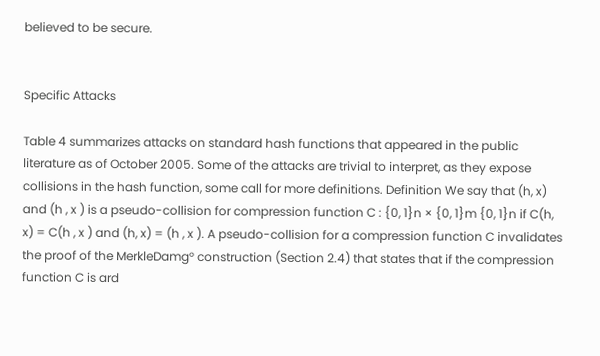believed to be secure.


Specific Attacks

Table 4 summarizes attacks on standard hash functions that appeared in the public literature as of October 2005. Some of the attacks are trivial to interpret, as they expose collisions in the hash function, some call for more definitions. Definition We say that (h, x) and (h , x ) is a pseudo-collision for compression function C : {0, 1}n × {0, 1}m {0, 1}n if C(h, x) = C(h , x ) and (h, x) = (h , x ). A pseudo-collision for a compression function C invalidates the proof of the MerkleDamg° construction (Section 2.4) that states that if the compression function C is ard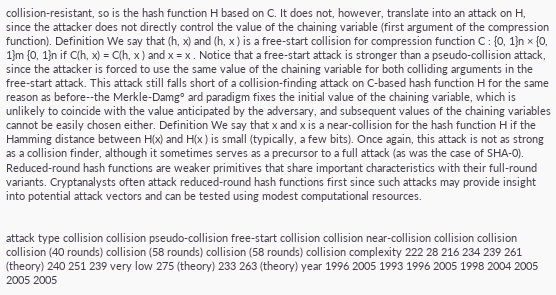collision-resistant, so is the hash function H based on C. It does not, however, translate into an attack on H, since the attacker does not directly control the value of the chaining variable (first argument of the compression function). Definition We say that (h, x) and (h, x ) is a free-start collision for compression function C : {0, 1}n × {0, 1}m {0, 1}n if C(h, x) = C(h, x ) and x = x . Notice that a free-start attack is stronger than a pseudo-collision attack, since the attacker is forced to use the same value of the chaining variable for both colliding arguments in the free-start attack. This attack still falls short of a collision-finding attack on C-based hash function H for the same reason as before--the Merkle-Damg° ard paradigm fixes the initial value of the chaining variable, which is unlikely to coincide with the value anticipated by the adversary, and subsequent values of the chaining variables cannot be easily chosen either. Definition We say that x and x is a near-collision for the hash function H if the Hamming distance between H(x) and H(x ) is small (typically, a few bits). Once again, this attack is not as strong as a collision finder, although it sometimes serves as a precursor to a full attack (as was the case of SHA-0). Reduced-round hash functions are weaker primitives that share important characteristics with their full-round variants. Cryptanalysts often attack reduced-round hash functions first since such attacks may provide insight into potential attack vectors and can be tested using modest computational resources.


attack type collision collision pseudo-collision free-start collision collision near-collision collision collision collision (40 rounds) collision (58 rounds) collision (58 rounds) collision complexity 222 28 216 234 239 261 (theory) 240 251 239 very low 275 (theory) 233 263 (theory) year 1996 2005 1993 1996 2005 1998 2004 2005 2005 2005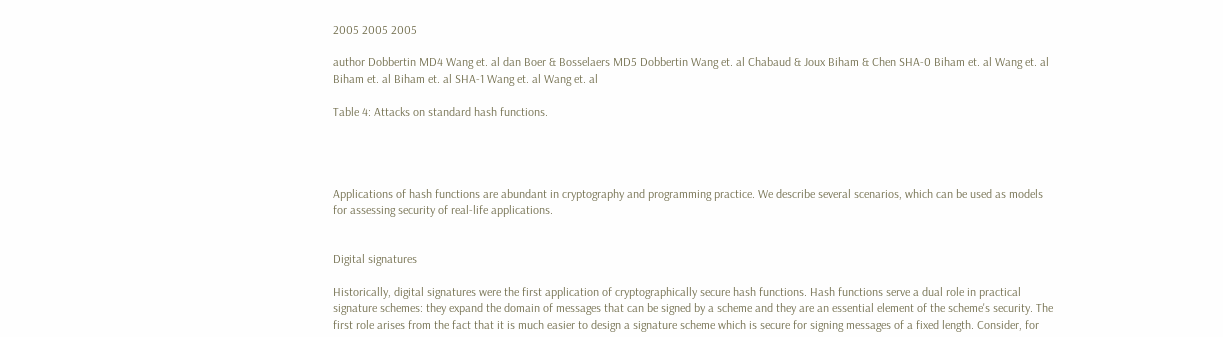2005 2005 2005

author Dobbertin MD4 Wang et. al dan Boer & Bosselaers MD5 Dobbertin Wang et. al Chabaud & Joux Biham & Chen SHA-0 Biham et. al Wang et. al Biham et. al Biham et. al SHA-1 Wang et. al Wang et. al

Table 4: Attacks on standard hash functions.




Applications of hash functions are abundant in cryptography and programming practice. We describe several scenarios, which can be used as models for assessing security of real-life applications.


Digital signatures

Historically, digital signatures were the first application of cryptographically secure hash functions. Hash functions serve a dual role in practical signature schemes: they expand the domain of messages that can be signed by a scheme and they are an essential element of the scheme's security. The first role arises from the fact that it is much easier to design a signature scheme which is secure for signing messages of a fixed length. Consider, for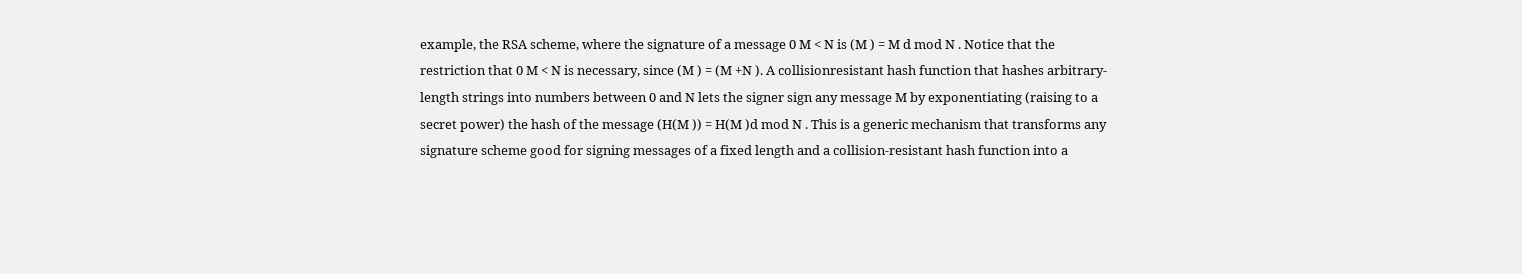example, the RSA scheme, where the signature of a message 0 M < N is (M ) = M d mod N . Notice that the restriction that 0 M < N is necessary, since (M ) = (M +N ). A collisionresistant hash function that hashes arbitrary-length strings into numbers between 0 and N lets the signer sign any message M by exponentiating (raising to a secret power) the hash of the message (H(M )) = H(M )d mod N . This is a generic mechanism that transforms any signature scheme good for signing messages of a fixed length and a collision-resistant hash function into a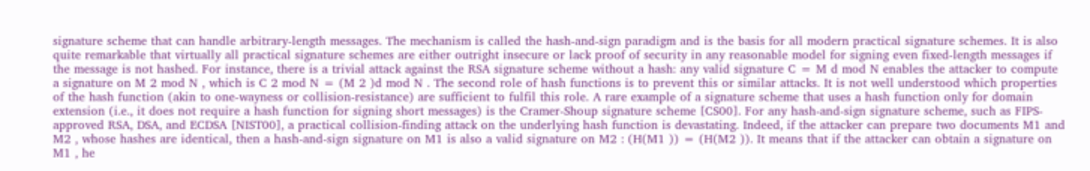signature scheme that can handle arbitrary-length messages. The mechanism is called the hash-and-sign paradigm and is the basis for all modern practical signature schemes. It is also quite remarkable that virtually all practical signature schemes are either outright insecure or lack proof of security in any reasonable model for signing even fixed-length messages if the message is not hashed. For instance, there is a trivial attack against the RSA signature scheme without a hash: any valid signature C = M d mod N enables the attacker to compute a signature on M 2 mod N , which is C 2 mod N = (M 2 )d mod N . The second role of hash functions is to prevent this or similar attacks. It is not well understood which properties of the hash function (akin to one-wayness or collision-resistance) are sufficient to fulfil this role. A rare example of a signature scheme that uses a hash function only for domain extension (i.e., it does not require a hash function for signing short messages) is the Cramer-Shoup signature scheme [CS00]. For any hash-and-sign signature scheme, such as FIPS-approved RSA, DSA, and ECDSA [NIST00], a practical collision-finding attack on the underlying hash function is devastating. Indeed, if the attacker can prepare two documents M1 and M2 , whose hashes are identical, then a hash-and-sign signature on M1 is also a valid signature on M2 : (H(M1 )) = (H(M2 )). It means that if the attacker can obtain a signature on M1 , he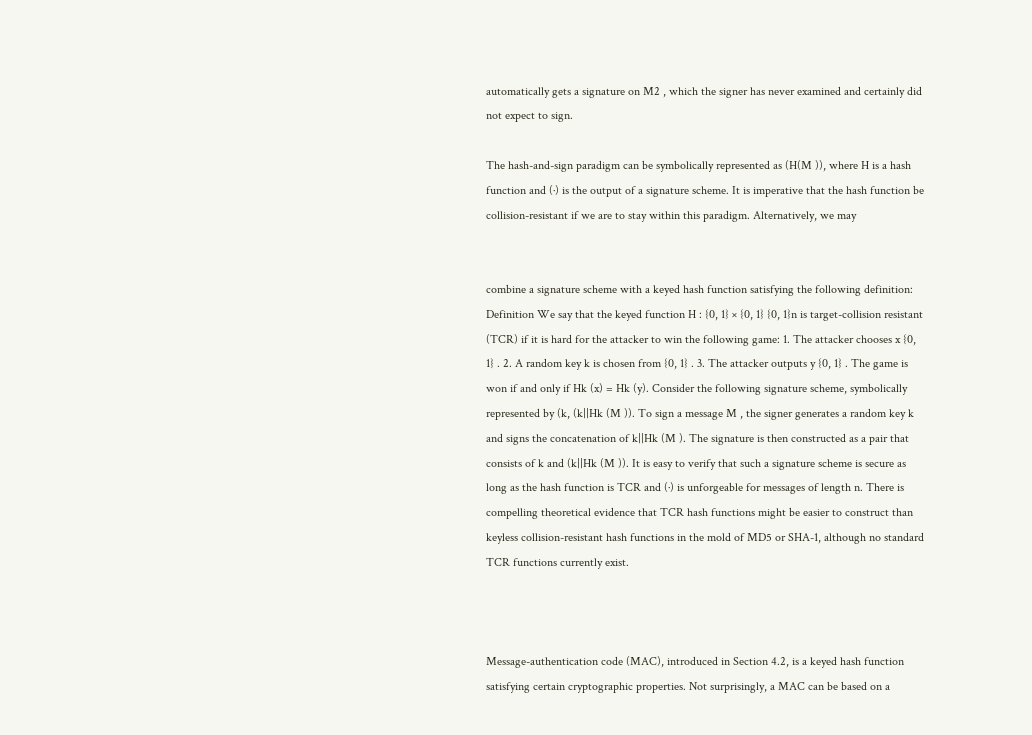automatically gets a signature on M2 , which the signer has never examined and certainly did not expect to sign.

The hash-and-sign paradigm can be symbolically represented as (H(M )), where H is a hash function and (·) is the output of a signature scheme. It is imperative that the hash function be collision-resistant if we are to stay within this paradigm. Alternatively, we may


combine a signature scheme with a keyed hash function satisfying the following definition: Definition We say that the keyed function H : {0, 1} × {0, 1} {0, 1}n is target-collision resistant (TCR) if it is hard for the attacker to win the following game: 1. The attacker chooses x {0, 1} . 2. A random key k is chosen from {0, 1} . 3. The attacker outputs y {0, 1} . The game is won if and only if Hk (x) = Hk (y). Consider the following signature scheme, symbolically represented by (k, (k||Hk (M )). To sign a message M , the signer generates a random key k and signs the concatenation of k||Hk (M ). The signature is then constructed as a pair that consists of k and (k||Hk (M )). It is easy to verify that such a signature scheme is secure as long as the hash function is TCR and (·) is unforgeable for messages of length n. There is compelling theoretical evidence that TCR hash functions might be easier to construct than keyless collision-resistant hash functions in the mold of MD5 or SHA-1, although no standard TCR functions currently exist.



Message-authentication code (MAC), introduced in Section 4.2, is a keyed hash function satisfying certain cryptographic properties. Not surprisingly, a MAC can be based on a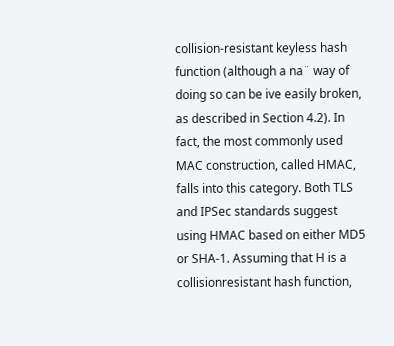collision-resistant keyless hash function (although a na¨ way of doing so can be ive easily broken, as described in Section 4.2). In fact, the most commonly used MAC construction, called HMAC, falls into this category. Both TLS and IPSec standards suggest using HMAC based on either MD5 or SHA-1. Assuming that H is a collisionresistant hash function,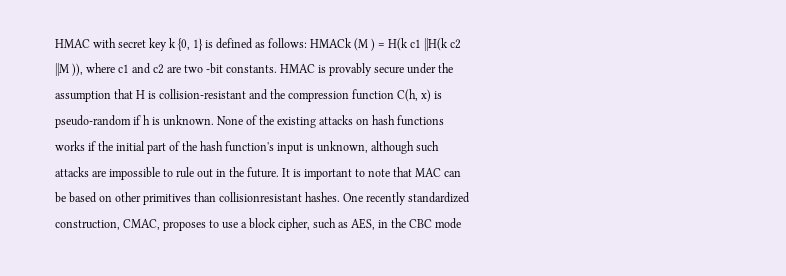HMAC with secret key k {0, 1} is defined as follows: HMACk (M ) = H(k c1 ||H(k c2 ||M )), where c1 and c2 are two -bit constants. HMAC is provably secure under the assumption that H is collision-resistant and the compression function C(h, x) is pseudo-random if h is unknown. None of the existing attacks on hash functions works if the initial part of the hash function's input is unknown, although such attacks are impossible to rule out in the future. It is important to note that MAC can be based on other primitives than collisionresistant hashes. One recently standardized construction, CMAC, proposes to use a block cipher, such as AES, in the CBC mode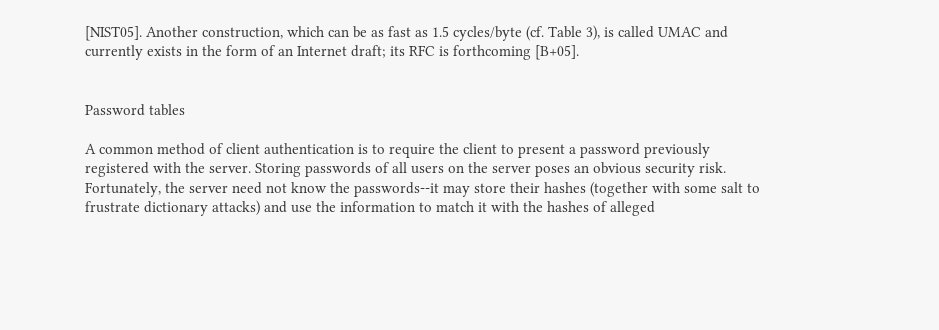[NIST05]. Another construction, which can be as fast as 1.5 cycles/byte (cf. Table 3), is called UMAC and currently exists in the form of an Internet draft; its RFC is forthcoming [B+05].


Password tables

A common method of client authentication is to require the client to present a password previously registered with the server. Storing passwords of all users on the server poses an obvious security risk. Fortunately, the server need not know the passwords--it may store their hashes (together with some salt to frustrate dictionary attacks) and use the information to match it with the hashes of alleged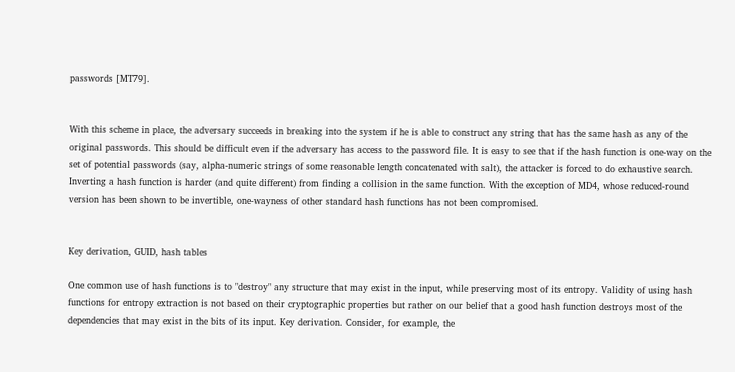passwords [MT79].


With this scheme in place, the adversary succeeds in breaking into the system if he is able to construct any string that has the same hash as any of the original passwords. This should be difficult even if the adversary has access to the password file. It is easy to see that if the hash function is one-way on the set of potential passwords (say, alpha-numeric strings of some reasonable length concatenated with salt), the attacker is forced to do exhaustive search. Inverting a hash function is harder (and quite different) from finding a collision in the same function. With the exception of MD4, whose reduced-round version has been shown to be invertible, one-wayness of other standard hash functions has not been compromised.


Key derivation, GUID, hash tables

One common use of hash functions is to "destroy" any structure that may exist in the input, while preserving most of its entropy. Validity of using hash functions for entropy extraction is not based on their cryptographic properties but rather on our belief that a good hash function destroys most of the dependencies that may exist in the bits of its input. Key derivation. Consider, for example, the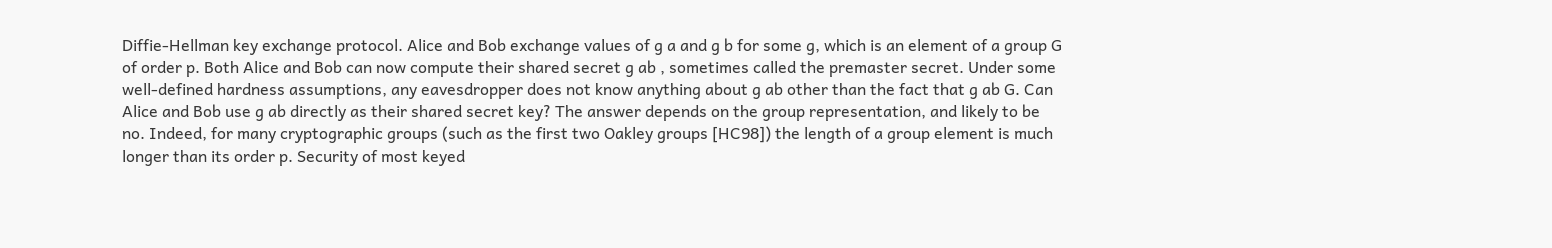Diffie-Hellman key exchange protocol. Alice and Bob exchange values of g a and g b for some g, which is an element of a group G of order p. Both Alice and Bob can now compute their shared secret g ab , sometimes called the premaster secret. Under some well-defined hardness assumptions, any eavesdropper does not know anything about g ab other than the fact that g ab G. Can Alice and Bob use g ab directly as their shared secret key? The answer depends on the group representation, and likely to be no. Indeed, for many cryptographic groups (such as the first two Oakley groups [HC98]) the length of a group element is much longer than its order p. Security of most keyed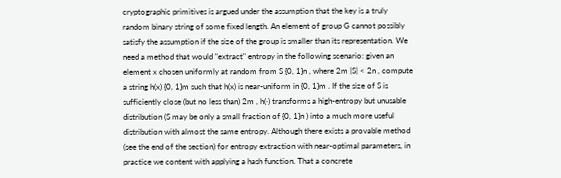cryptographic primitives is argued under the assumption that the key is a truly random binary string of some fixed length. An element of group G cannot possibly satisfy the assumption if the size of the group is smaller than its representation. We need a method that would "extract" entropy in the following scenario: given an element x chosen uniformly at random from S {0, 1}n , where 2m |S| < 2n , compute a string h(x) {0, 1}m such that h(x) is near-uniform in {0, 1}m . If the size of S is sufficiently close (but no less than) 2m , h(·) transforms a high-entropy but unusable distribution (S may be only a small fraction of {0, 1}n ) into a much more useful distribution with almost the same entropy. Although there exists a provable method (see the end of the section) for entropy extraction with near-optimal parameters, in practice we content with applying a hash function. That a concrete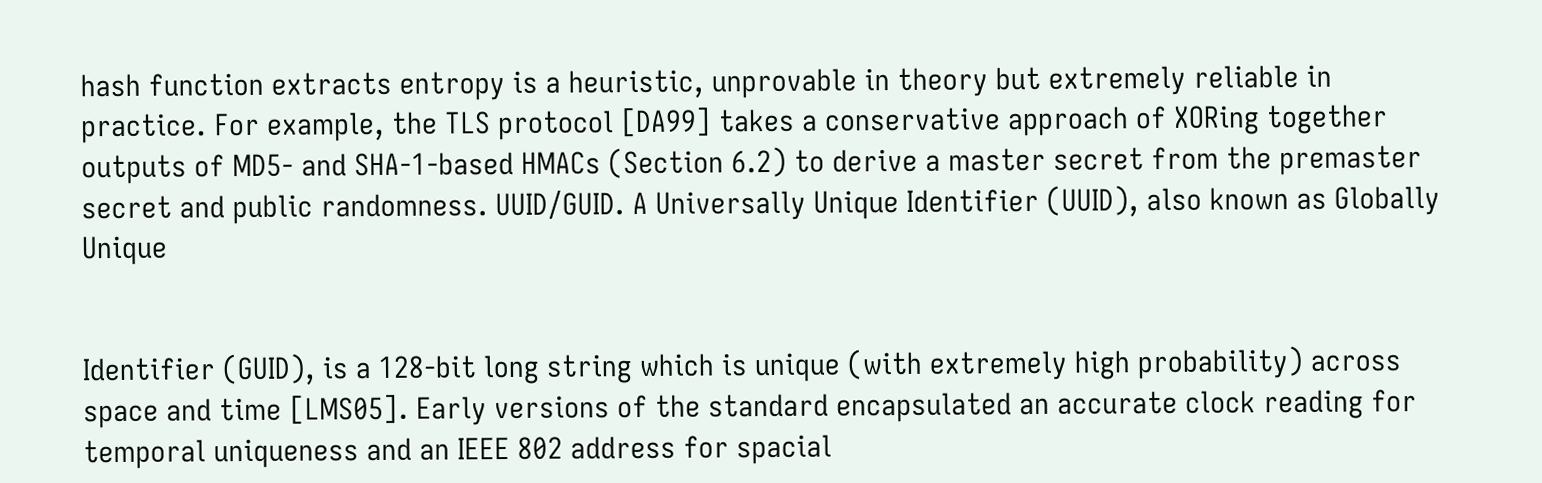hash function extracts entropy is a heuristic, unprovable in theory but extremely reliable in practice. For example, the TLS protocol [DA99] takes a conservative approach of XORing together outputs of MD5- and SHA-1-based HMACs (Section 6.2) to derive a master secret from the premaster secret and public randomness. UUID/GUID. A Universally Unique Identifier (UUID), also known as Globally Unique


Identifier (GUID), is a 128-bit long string which is unique (with extremely high probability) across space and time [LMS05]. Early versions of the standard encapsulated an accurate clock reading for temporal uniqueness and an IEEE 802 address for spacial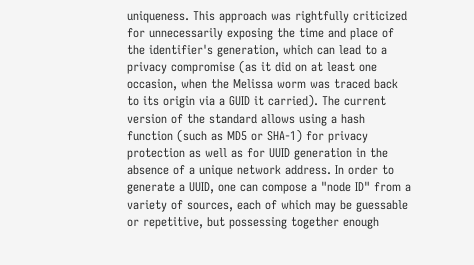uniqueness. This approach was rightfully criticized for unnecessarily exposing the time and place of the identifier's generation, which can lead to a privacy compromise (as it did on at least one occasion, when the Melissa worm was traced back to its origin via a GUID it carried). The current version of the standard allows using a hash function (such as MD5 or SHA-1) for privacy protection as well as for UUID generation in the absence of a unique network address. In order to generate a UUID, one can compose a "node ID" from a variety of sources, each of which may be guessable or repetitive, but possessing together enough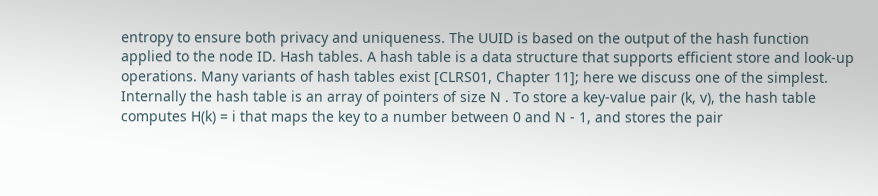entropy to ensure both privacy and uniqueness. The UUID is based on the output of the hash function applied to the node ID. Hash tables. A hash table is a data structure that supports efficient store and look-up operations. Many variants of hash tables exist [CLRS01, Chapter 11]; here we discuss one of the simplest. Internally the hash table is an array of pointers of size N . To store a key-value pair (k, v), the hash table computes H(k) = i that maps the key to a number between 0 and N - 1, and stores the pair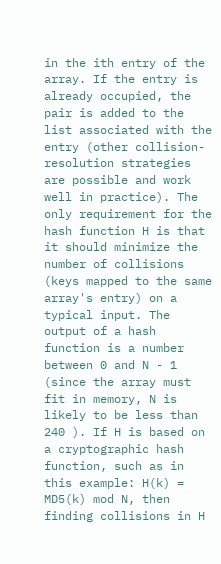in the ith entry of the array. If the entry is already occupied, the pair is added to the list associated with the entry (other collision-resolution strategies are possible and work well in practice). The only requirement for the hash function H is that it should minimize the number of collisions (keys mapped to the same array's entry) on a typical input. The output of a hash function is a number between 0 and N - 1 (since the array must fit in memory, N is likely to be less than 240 ). If H is based on a cryptographic hash function, such as in this example: H(k) = MD5(k) mod N, then finding collisions in H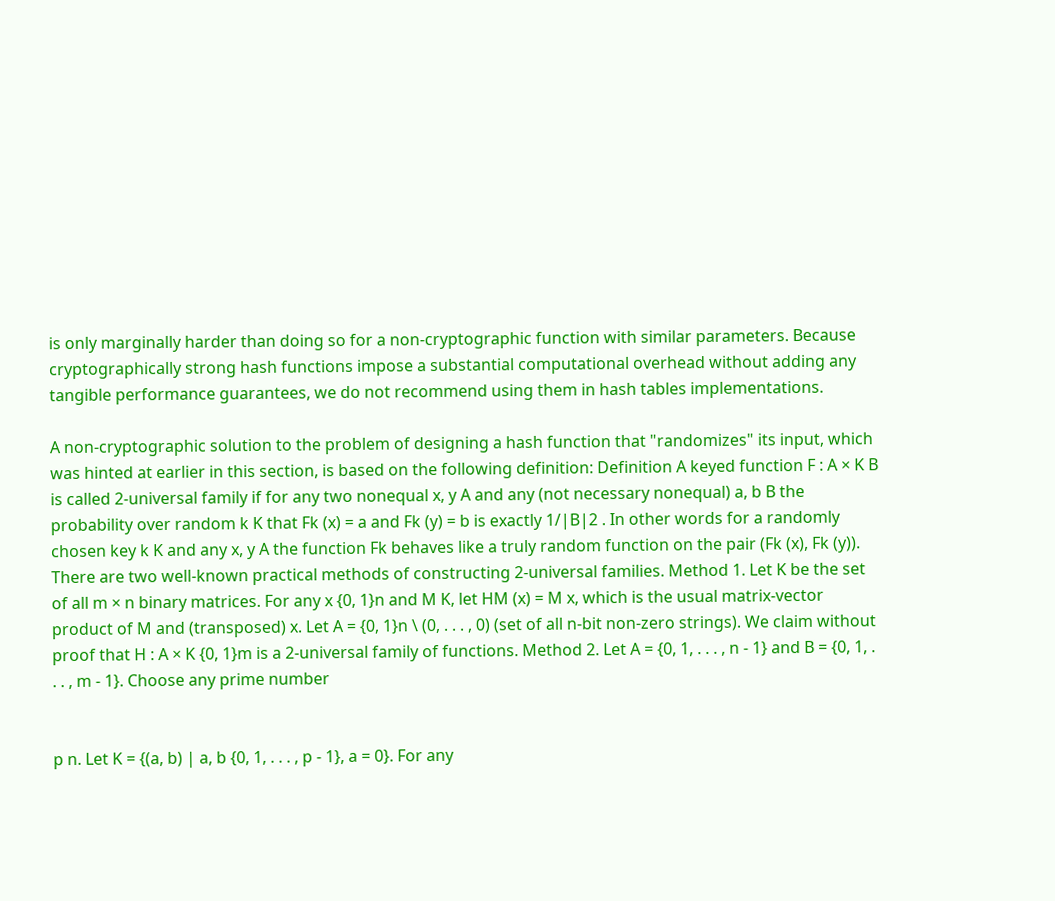is only marginally harder than doing so for a non-cryptographic function with similar parameters. Because cryptographically strong hash functions impose a substantial computational overhead without adding any tangible performance guarantees, we do not recommend using them in hash tables implementations.

A non-cryptographic solution to the problem of designing a hash function that "randomizes" its input, which was hinted at earlier in this section, is based on the following definition: Definition A keyed function F : A × K B is called 2-universal family if for any two nonequal x, y A and any (not necessary nonequal) a, b B the probability over random k K that Fk (x) = a and Fk (y) = b is exactly 1/|B|2 . In other words for a randomly chosen key k K and any x, y A the function Fk behaves like a truly random function on the pair (Fk (x), Fk (y)). There are two well-known practical methods of constructing 2-universal families. Method 1. Let K be the set of all m × n binary matrices. For any x {0, 1}n and M K, let HM (x) = M x, which is the usual matrix-vector product of M and (transposed) x. Let A = {0, 1}n \ (0, . . . , 0) (set of all n-bit non-zero strings). We claim without proof that H : A × K {0, 1}m is a 2-universal family of functions. Method 2. Let A = {0, 1, . . . , n - 1} and B = {0, 1, . . . , m - 1}. Choose any prime number


p n. Let K = {(a, b) | a, b {0, 1, . . . , p - 1}, a = 0}. For any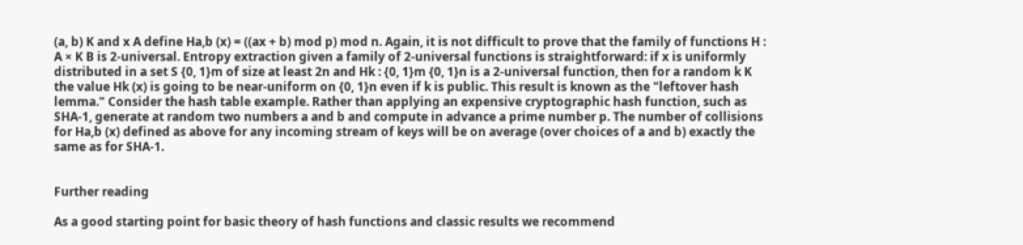(a, b) K and x A define Ha,b (x) = ((ax + b) mod p) mod n. Again, it is not difficult to prove that the family of functions H : A × K B is 2-universal. Entropy extraction given a family of 2-universal functions is straightforward: if x is uniformly distributed in a set S {0, 1}m of size at least 2n and Hk : {0, 1}m {0, 1}n is a 2-universal function, then for a random k K the value Hk (x) is going to be near-uniform on {0, 1}n even if k is public. This result is known as the "leftover hash lemma." Consider the hash table example. Rather than applying an expensive cryptographic hash function, such as SHA-1, generate at random two numbers a and b and compute in advance a prime number p. The number of collisions for Ha,b (x) defined as above for any incoming stream of keys will be on average (over choices of a and b) exactly the same as for SHA-1.


Further reading

As a good starting point for basic theory of hash functions and classic results we recommend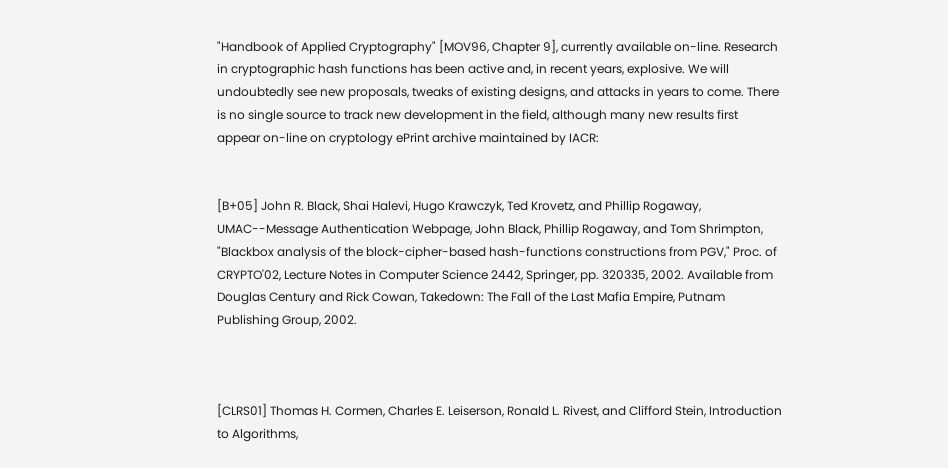"Handbook of Applied Cryptography" [MOV96, Chapter 9], currently available on-line. Research in cryptographic hash functions has been active and, in recent years, explosive. We will undoubtedly see new proposals, tweaks of existing designs, and attacks in years to come. There is no single source to track new development in the field, although many new results first appear on-line on cryptology ePrint archive maintained by IACR:


[B+05] John R. Black, Shai Halevi, Hugo Krawczyk, Ted Krovetz, and Phillip Rogaway, UMAC--Message Authentication Webpage, John Black, Phillip Rogaway, and Tom Shrimpton, "Blackbox analysis of the block-cipher-based hash-functions constructions from PGV," Proc. of CRYPTO'02, Lecture Notes in Computer Science 2442, Springer, pp. 320335, 2002. Available from Douglas Century and Rick Cowan, Takedown: The Fall of the Last Mafia Empire, Putnam Publishing Group, 2002.



[CLRS01] Thomas H. Cormen, Charles E. Leiserson, Ronald L. Rivest, and Clifford Stein, Introduction to Algorithms,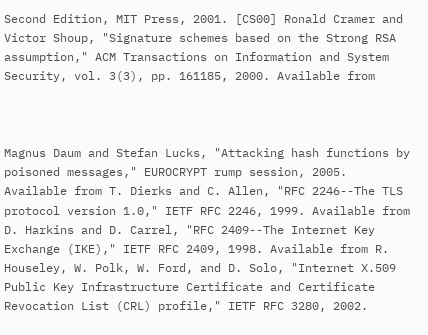Second Edition, MIT Press, 2001. [CS00] Ronald Cramer and Victor Shoup, "Signature schemes based on the Strong RSA assumption," ACM Transactions on Information and System Security, vol. 3(3), pp. 161185, 2000. Available from



Magnus Daum and Stefan Lucks, "Attacking hash functions by poisoned messages," EUROCRYPT rump session, 2005. Available from T. Dierks and C. Allen, "RFC 2246--The TLS protocol version 1.0," IETF RFC 2246, 1999. Available from D. Harkins and D. Carrel, "RFC 2409--The Internet Key Exchange (IKE)," IETF RFC 2409, 1998. Available from R. Houseley, W. Polk, W. Ford, and D. Solo, "Internet X.509 Public Key Infrastructure Certificate and Certificate Revocation List (CRL) profile," IETF RFC 3280, 2002.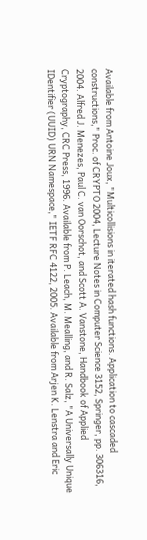Available from Antoine Joux, "Multicollisions in iterated hash functions. Application to cascaded constructions," Proc. of CRYPTO 2004, Lecture Notes in Computer Science 3152, Springer, pp. 306316, 2004. Alfred J. Menezes, Paul C. van Oorschot, and Scott A. Vanstone, Handbook of Applied Cryptography, CRC Press, 1996. Available from P. Leach, M. Mealling, and R. Salz, "A Universally Unique IDentifier (UUID) URN Namespace," IETF RFC 4122, 2005. Available from Arjen K. Lenstra and Eric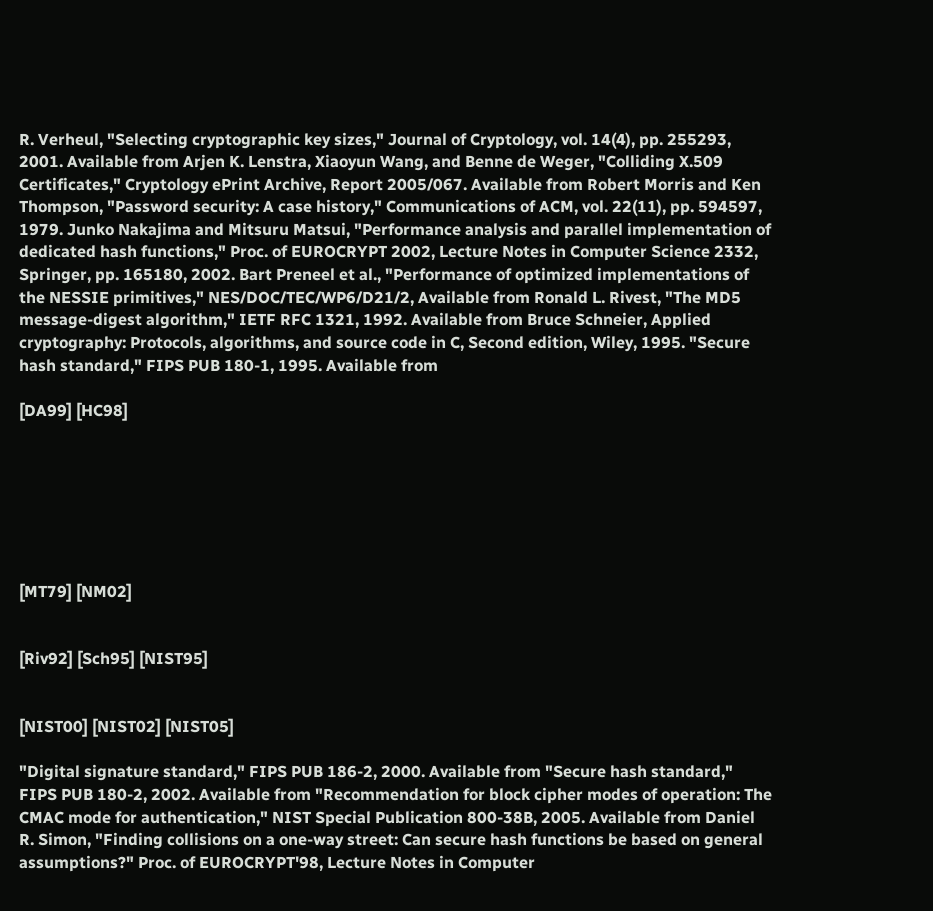R. Verheul, "Selecting cryptographic key sizes," Journal of Cryptology, vol. 14(4), pp. 255293, 2001. Available from Arjen K. Lenstra, Xiaoyun Wang, and Benne de Weger, "Colliding X.509 Certificates," Cryptology ePrint Archive, Report 2005/067. Available from Robert Morris and Ken Thompson, "Password security: A case history," Communications of ACM, vol. 22(11), pp. 594597, 1979. Junko Nakajima and Mitsuru Matsui, "Performance analysis and parallel implementation of dedicated hash functions," Proc. of EUROCRYPT 2002, Lecture Notes in Computer Science 2332, Springer, pp. 165180, 2002. Bart Preneel et al., "Performance of optimized implementations of the NESSIE primitives," NES/DOC/TEC/WP6/D21/2, Available from Ronald L. Rivest, "The MD5 message-digest algorithm," IETF RFC 1321, 1992. Available from Bruce Schneier, Applied cryptography: Protocols, algorithms, and source code in C, Second edition, Wiley, 1995. "Secure hash standard," FIPS PUB 180-1, 1995. Available from

[DA99] [HC98]







[MT79] [NM02]


[Riv92] [Sch95] [NIST95]


[NIST00] [NIST02] [NIST05]

"Digital signature standard," FIPS PUB 186-2, 2000. Available from "Secure hash standard," FIPS PUB 180-2, 2002. Available from "Recommendation for block cipher modes of operation: The CMAC mode for authentication," NIST Special Publication 800-38B, 2005. Available from Daniel R. Simon, "Finding collisions on a one-way street: Can secure hash functions be based on general assumptions?" Proc. of EUROCRYPT'98, Lecture Notes in Computer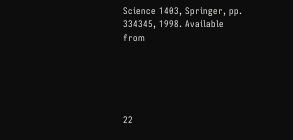Science 1403, Springer, pp. 334345, 1998. Available from





22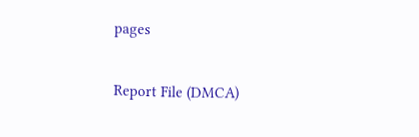pages

Report File (DMCA)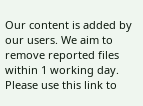Our content is added by our users. We aim to remove reported files within 1 working day. Please use this link to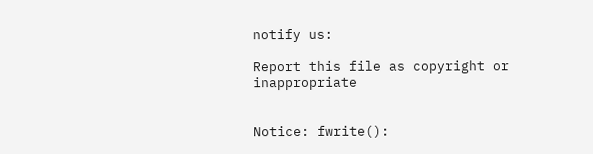notify us:

Report this file as copyright or inappropriate


Notice: fwrite():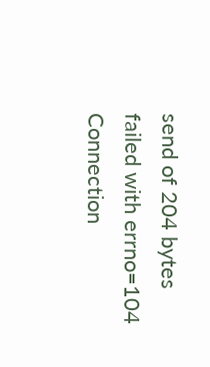send of 204 bytes failed with errno=104 Connection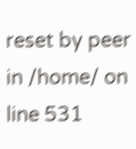reset by peer in /home/ on line 531